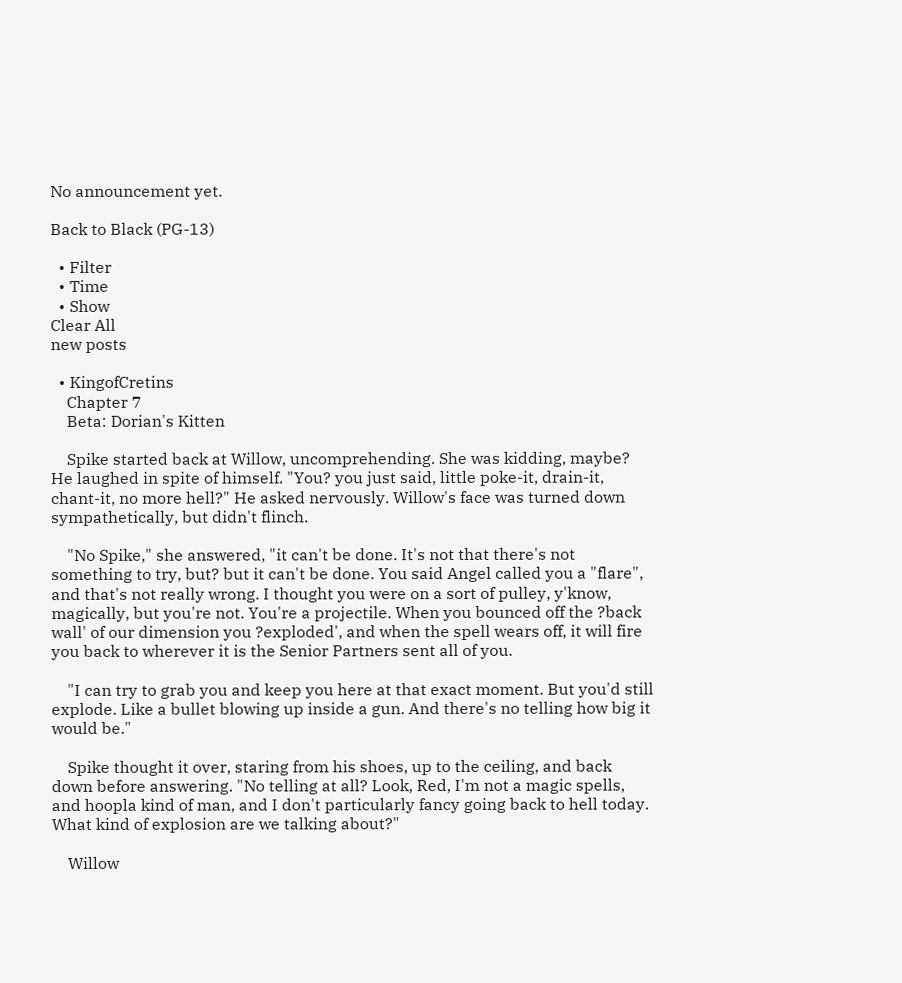No announcement yet.

Back to Black (PG-13)

  • Filter
  • Time
  • Show
Clear All
new posts

  • KingofCretins
    Chapter 7
    Beta: Dorian's Kitten

    Spike started back at Willow, uncomprehending. She was kidding, maybe? He laughed in spite of himself. "You? you just said, little poke-it, drain-it, chant-it, no more hell?" He asked nervously. Willow's face was turned down sympathetically, but didn't flinch.

    "No Spike," she answered, "it can't be done. It's not that there's not something to try, but? but it can't be done. You said Angel called you a "flare", and that's not really wrong. I thought you were on a sort of pulley, y'know, magically, but you're not. You're a projectile. When you bounced off the ?back wall' of our dimension you ?exploded', and when the spell wears off, it will fire you back to wherever it is the Senior Partners sent all of you.

    "I can try to grab you and keep you here at that exact moment. But you'd still explode. Like a bullet blowing up inside a gun. And there's no telling how big it would be."

    Spike thought it over, staring from his shoes, up to the ceiling, and back down before answering. "No telling at all? Look, Red, I'm not a magic spells, and hoopla kind of man, and I don't particularly fancy going back to hell today. What kind of explosion are we talking about?"

    Willow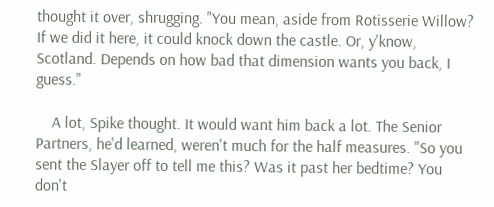thought it over, shrugging. "You mean, aside from Rotisserie Willow? If we did it here, it could knock down the castle. Or, y'know, Scotland. Depends on how bad that dimension wants you back, I guess."

    A lot, Spike thought. It would want him back a lot. The Senior Partners, he'd learned, weren't much for the half measures. "So you sent the Slayer off to tell me this? Was it past her bedtime? You don't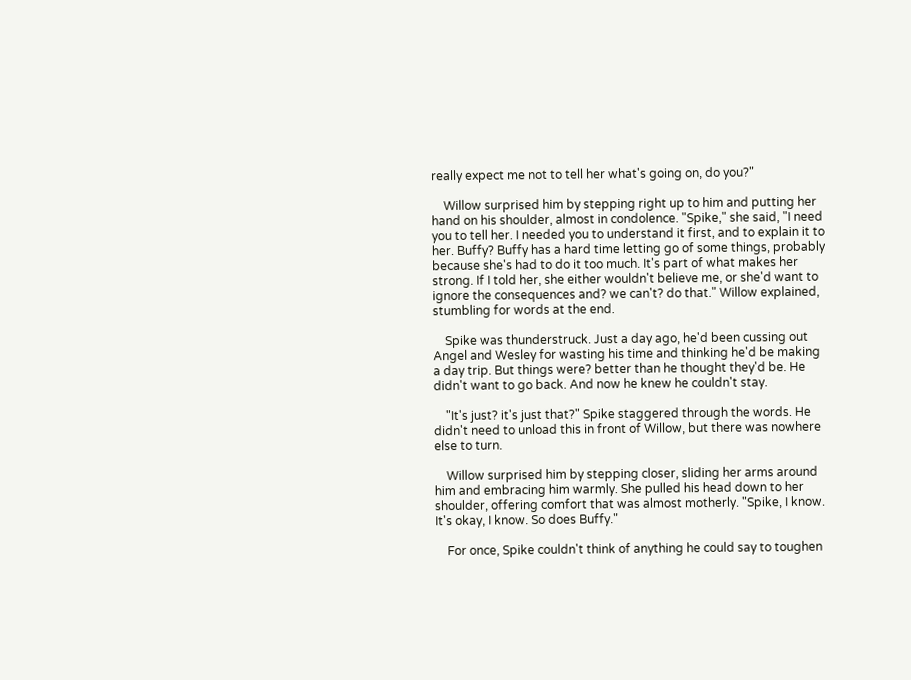really expect me not to tell her what's going on, do you?"

    Willow surprised him by stepping right up to him and putting her hand on his shoulder, almost in condolence. "Spike," she said, "I need you to tell her. I needed you to understand it first, and to explain it to her. Buffy? Buffy has a hard time letting go of some things, probably because she's had to do it too much. It's part of what makes her strong. If I told her, she either wouldn't believe me, or she'd want to ignore the consequences and? we can't? do that." Willow explained, stumbling for words at the end.

    Spike was thunderstruck. Just a day ago, he'd been cussing out Angel and Wesley for wasting his time and thinking he'd be making a day trip. But things were? better than he thought they'd be. He didn't want to go back. And now he knew he couldn't stay.

    "It's just? it's just that?" Spike staggered through the words. He didn't need to unload this in front of Willow, but there was nowhere else to turn.

    Willow surprised him by stepping closer, sliding her arms around him and embracing him warmly. She pulled his head down to her shoulder, offering comfort that was almost motherly. "Spike, I know. It's okay, I know. So does Buffy."

    For once, Spike couldn't think of anything he could say to toughen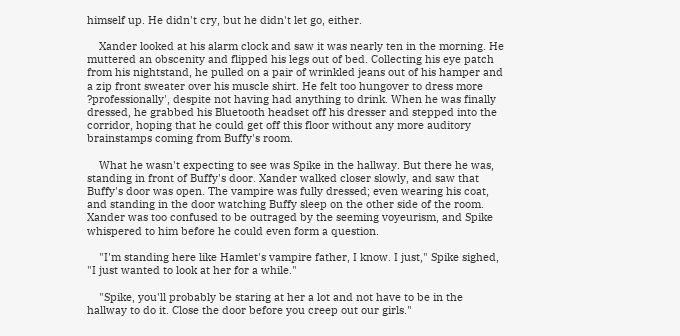himself up. He didn't cry, but he didn't let go, either.

    Xander looked at his alarm clock and saw it was nearly ten in the morning. He muttered an obscenity and flipped his legs out of bed. Collecting his eye patch from his nightstand, he pulled on a pair of wrinkled jeans out of his hamper and a zip front sweater over his muscle shirt. He felt too hungover to dress more ?professionally', despite not having had anything to drink. When he was finally dressed, he grabbed his Bluetooth headset off his dresser and stepped into the corridor, hoping that he could get off this floor without any more auditory brainstamps coming from Buffy's room.

    What he wasn't expecting to see was Spike in the hallway. But there he was, standing in front of Buffy's door. Xander walked closer slowly, and saw that Buffy's door was open. The vampire was fully dressed; even wearing his coat, and standing in the door watching Buffy sleep on the other side of the room. Xander was too confused to be outraged by the seeming voyeurism, and Spike whispered to him before he could even form a question.

    "I'm standing here like Hamlet's vampire father, I know. I just," Spike sighed, "I just wanted to look at her for a while."

    "Spike, you'll probably be staring at her a lot and not have to be in the hallway to do it. Close the door before you creep out our girls."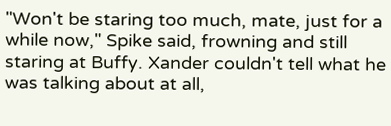"Won't be staring too much, mate, just for a while now," Spike said, frowning and still staring at Buffy. Xander couldn't tell what he was talking about at all,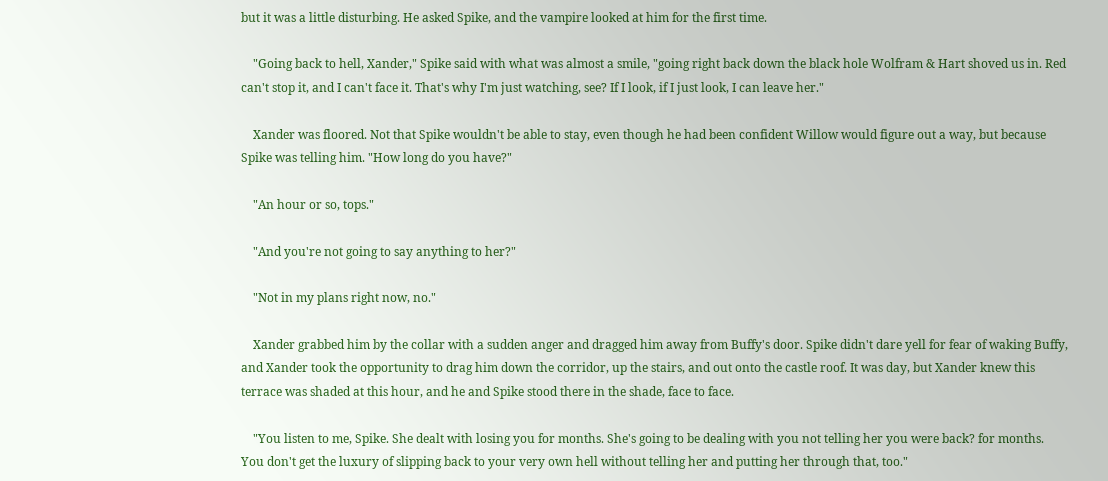but it was a little disturbing. He asked Spike, and the vampire looked at him for the first time.

    "Going back to hell, Xander," Spike said with what was almost a smile, "going right back down the black hole Wolfram & Hart shoved us in. Red can't stop it, and I can't face it. That's why I'm just watching, see? If I look, if I just look, I can leave her."

    Xander was floored. Not that Spike wouldn't be able to stay, even though he had been confident Willow would figure out a way, but because Spike was telling him. "How long do you have?"

    "An hour or so, tops."

    "And you're not going to say anything to her?"

    "Not in my plans right now, no."

    Xander grabbed him by the collar with a sudden anger and dragged him away from Buffy's door. Spike didn't dare yell for fear of waking Buffy, and Xander took the opportunity to drag him down the corridor, up the stairs, and out onto the castle roof. It was day, but Xander knew this terrace was shaded at this hour, and he and Spike stood there in the shade, face to face.

    "You listen to me, Spike. She dealt with losing you for months. She's going to be dealing with you not telling her you were back? for months. You don't get the luxury of slipping back to your very own hell without telling her and putting her through that, too."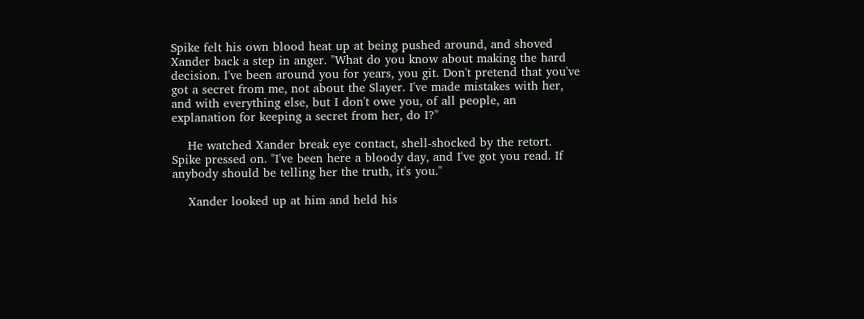Spike felt his own blood heat up at being pushed around, and shoved Xander back a step in anger. "What do you know about making the hard decision. I've been around you for years, you git. Don't pretend that you've got a secret from me, not about the Slayer. I've made mistakes with her, and with everything else, but I don't owe you, of all people, an explanation for keeping a secret from her, do I?"

    He watched Xander break eye contact, shell-shocked by the retort. Spike pressed on. "I've been here a bloody day, and I've got you read. If anybody should be telling her the truth, it's you."

    Xander looked up at him and held his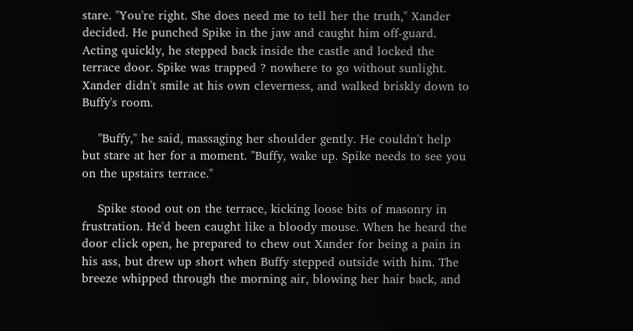stare. "You're right. She does need me to tell her the truth," Xander decided. He punched Spike in the jaw and caught him off-guard. Acting quickly, he stepped back inside the castle and locked the terrace door. Spike was trapped ? nowhere to go without sunlight. Xander didn't smile at his own cleverness, and walked briskly down to Buffy's room.

    "Buffy," he said, massaging her shoulder gently. He couldn't help but stare at her for a moment. "Buffy, wake up. Spike needs to see you on the upstairs terrace."

    Spike stood out on the terrace, kicking loose bits of masonry in frustration. He'd been caught like a bloody mouse. When he heard the door click open, he prepared to chew out Xander for being a pain in his ass, but drew up short when Buffy stepped outside with him. The breeze whipped through the morning air, blowing her hair back, and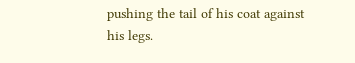pushing the tail of his coat against his legs.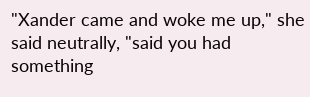"Xander came and woke me up," she said neutrally, "said you had something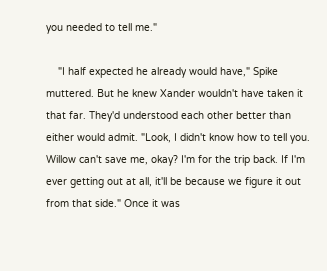you needed to tell me."

    "I half expected he already would have," Spike muttered. But he knew Xander wouldn't have taken it that far. They'd understood each other better than either would admit. "Look, I didn't know how to tell you. Willow can't save me, okay? I'm for the trip back. If I'm ever getting out at all, it'll be because we figure it out from that side." Once it was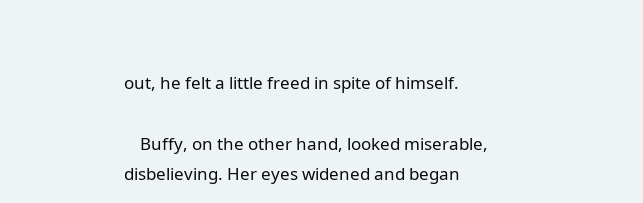out, he felt a little freed in spite of himself.

    Buffy, on the other hand, looked miserable, disbelieving. Her eyes widened and began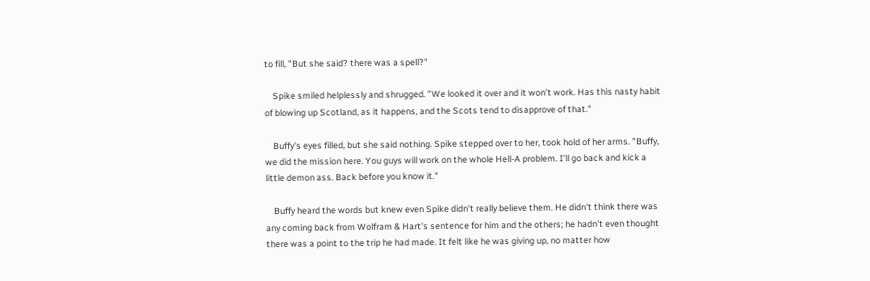to fill, "But she said? there was a spell?"

    Spike smiled helplessly and shrugged. "We looked it over and it won't work. Has this nasty habit of blowing up Scotland, as it happens, and the Scots tend to disapprove of that."

    Buffy's eyes filled, but she said nothing. Spike stepped over to her, took hold of her arms. "Buffy, we did the mission here. You guys will work on the whole Hell-A problem. I'll go back and kick a little demon ass. Back before you know it."

    Buffy heard the words but knew even Spike didn't really believe them. He didn't think there was any coming back from Wolfram & Hart's sentence for him and the others; he hadn't even thought there was a point to the trip he had made. It felt like he was giving up, no matter how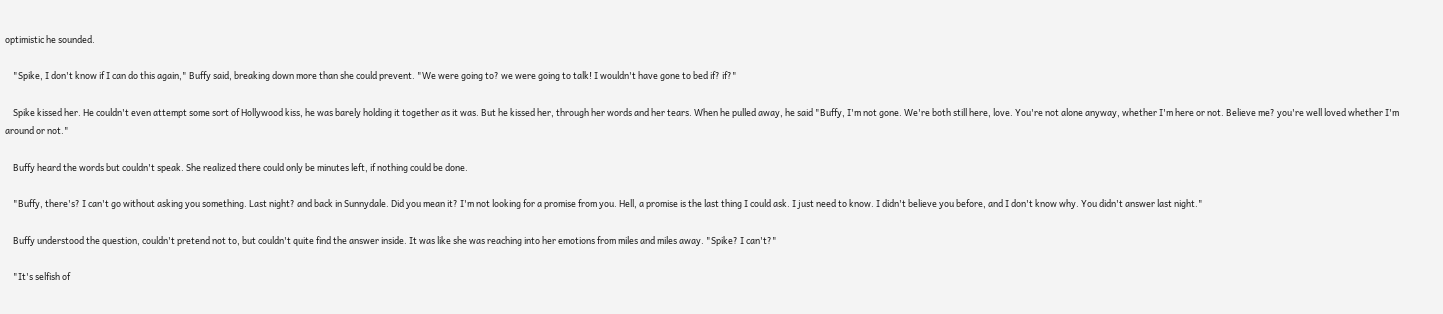optimistic he sounded.

    "Spike, I don't know if I can do this again," Buffy said, breaking down more than she could prevent. "We were going to? we were going to talk! I wouldn't have gone to bed if? if?"

    Spike kissed her. He couldn't even attempt some sort of Hollywood kiss, he was barely holding it together as it was. But he kissed her, through her words and her tears. When he pulled away, he said "Buffy, I'm not gone. We're both still here, love. You're not alone anyway, whether I'm here or not. Believe me? you're well loved whether I'm around or not."

    Buffy heard the words but couldn't speak. She realized there could only be minutes left, if nothing could be done.

    "Buffy, there's? I can't go without asking you something. Last night? and back in Sunnydale. Did you mean it? I'm not looking for a promise from you. Hell, a promise is the last thing I could ask. I just need to know. I didn't believe you before, and I don't know why. You didn't answer last night."

    Buffy understood the question, couldn't pretend not to, but couldn't quite find the answer inside. It was like she was reaching into her emotions from miles and miles away. "Spike? I can't?"

    "It's selfish of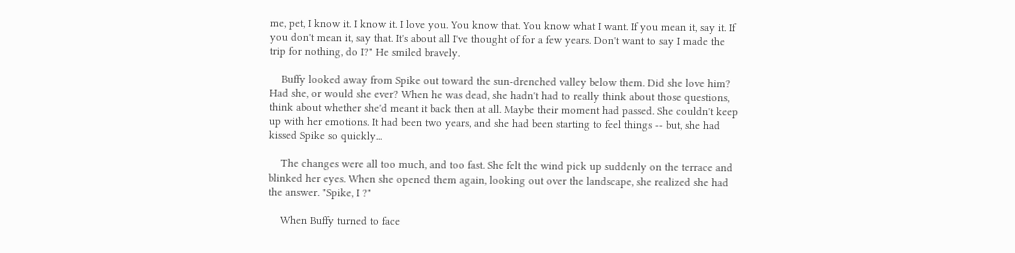me, pet, I know it. I know it. I love you. You know that. You know what I want. If you mean it, say it. If you don't mean it, say that. It's about all I've thought of for a few years. Don't want to say I made the trip for nothing, do I?" He smiled bravely.

    Buffy looked away from Spike out toward the sun-drenched valley below them. Did she love him? Had she, or would she ever? When he was dead, she hadn't had to really think about those questions, think about whether she'd meant it back then at all. Maybe their moment had passed. She couldn't keep up with her emotions. It had been two years, and she had been starting to feel things -- but, she had kissed Spike so quickly...

    The changes were all too much, and too fast. She felt the wind pick up suddenly on the terrace and blinked her eyes. When she opened them again, looking out over the landscape, she realized she had the answer. "Spike, I ?"

    When Buffy turned to face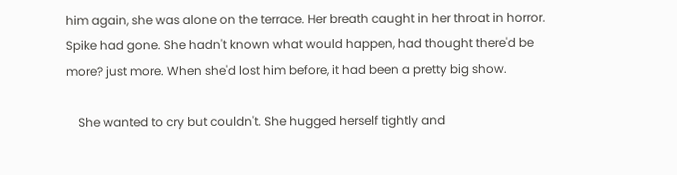him again, she was alone on the terrace. Her breath caught in her throat in horror. Spike had gone. She hadn't known what would happen, had thought there'd be more? just more. When she'd lost him before, it had been a pretty big show.

    She wanted to cry but couldn't. She hugged herself tightly and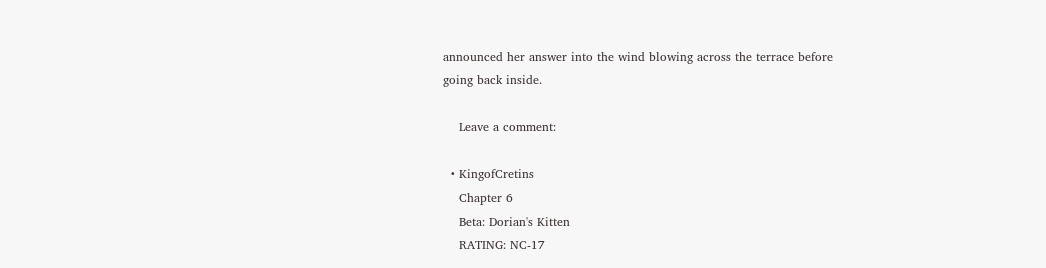announced her answer into the wind blowing across the terrace before going back inside.

    Leave a comment:

  • KingofCretins
    Chapter 6
    Beta: Dorian's Kitten
    RATING: NC-17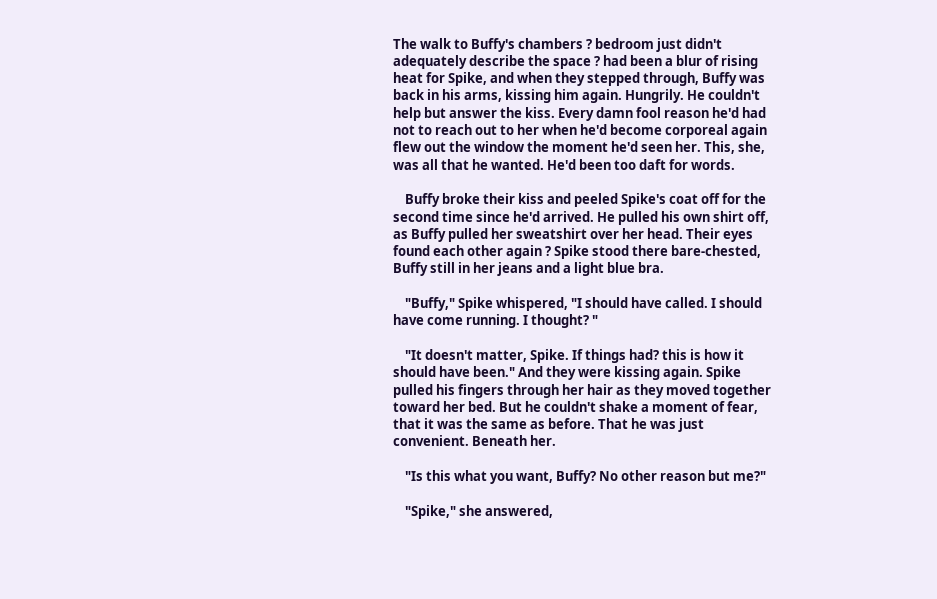The walk to Buffy's chambers ? bedroom just didn't adequately describe the space ? had been a blur of rising heat for Spike, and when they stepped through, Buffy was back in his arms, kissing him again. Hungrily. He couldn't help but answer the kiss. Every damn fool reason he'd had not to reach out to her when he'd become corporeal again flew out the window the moment he'd seen her. This, she, was all that he wanted. He'd been too daft for words.

    Buffy broke their kiss and peeled Spike's coat off for the second time since he'd arrived. He pulled his own shirt off, as Buffy pulled her sweatshirt over her head. Their eyes found each other again ? Spike stood there bare-chested, Buffy still in her jeans and a light blue bra.

    "Buffy," Spike whispered, "I should have called. I should have come running. I thought? "

    "It doesn't matter, Spike. If things had? this is how it should have been." And they were kissing again. Spike pulled his fingers through her hair as they moved together toward her bed. But he couldn't shake a moment of fear, that it was the same as before. That he was just convenient. Beneath her.

    "Is this what you want, Buffy? No other reason but me?"

    "Spike," she answered,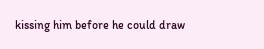kissing him before he could draw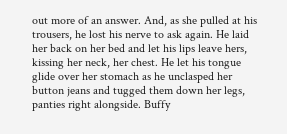out more of an answer. And, as she pulled at his trousers, he lost his nerve to ask again. He laid her back on her bed and let his lips leave hers, kissing her neck, her chest. He let his tongue glide over her stomach as he unclasped her button jeans and tugged them down her legs, panties right alongside. Buffy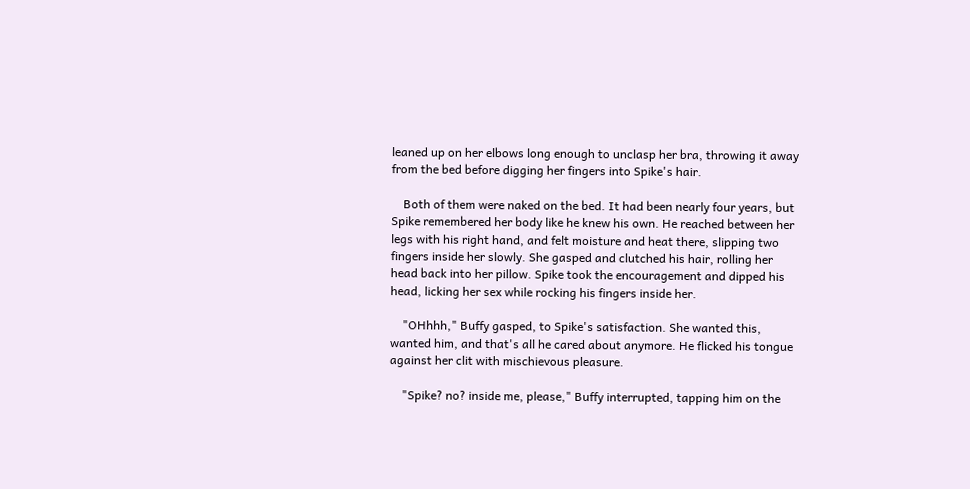leaned up on her elbows long enough to unclasp her bra, throwing it away from the bed before digging her fingers into Spike's hair.

    Both of them were naked on the bed. It had been nearly four years, but Spike remembered her body like he knew his own. He reached between her legs with his right hand, and felt moisture and heat there, slipping two fingers inside her slowly. She gasped and clutched his hair, rolling her head back into her pillow. Spike took the encouragement and dipped his head, licking her sex while rocking his fingers inside her.

    "OHhhh," Buffy gasped, to Spike's satisfaction. She wanted this, wanted him, and that's all he cared about anymore. He flicked his tongue against her clit with mischievous pleasure.

    "Spike? no? inside me, please," Buffy interrupted, tapping him on the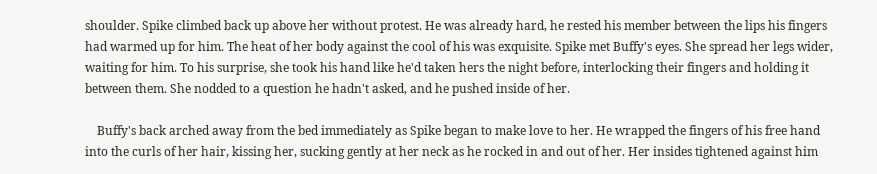shoulder. Spike climbed back up above her without protest. He was already hard, he rested his member between the lips his fingers had warmed up for him. The heat of her body against the cool of his was exquisite. Spike met Buffy's eyes. She spread her legs wider, waiting for him. To his surprise, she took his hand like he'd taken hers the night before, interlocking their fingers and holding it between them. She nodded to a question he hadn't asked, and he pushed inside of her.

    Buffy's back arched away from the bed immediately as Spike began to make love to her. He wrapped the fingers of his free hand into the curls of her hair, kissing her, sucking gently at her neck as he rocked in and out of her. Her insides tightened against him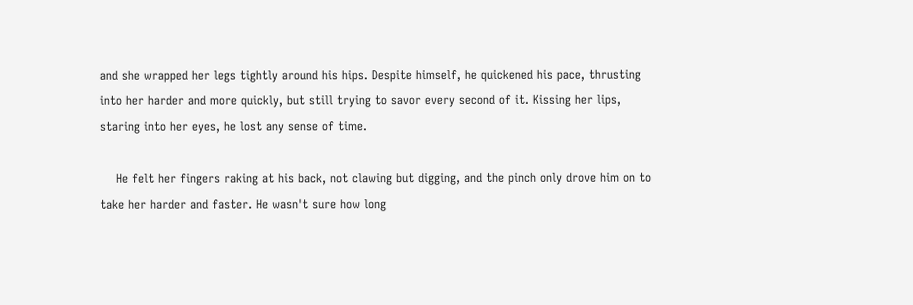and she wrapped her legs tightly around his hips. Despite himself, he quickened his pace, thrusting into her harder and more quickly, but still trying to savor every second of it. Kissing her lips, staring into her eyes, he lost any sense of time.

    He felt her fingers raking at his back, not clawing but digging, and the pinch only drove him on to take her harder and faster. He wasn't sure how long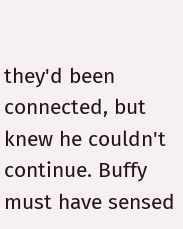they'd been connected, but knew he couldn't continue. Buffy must have sensed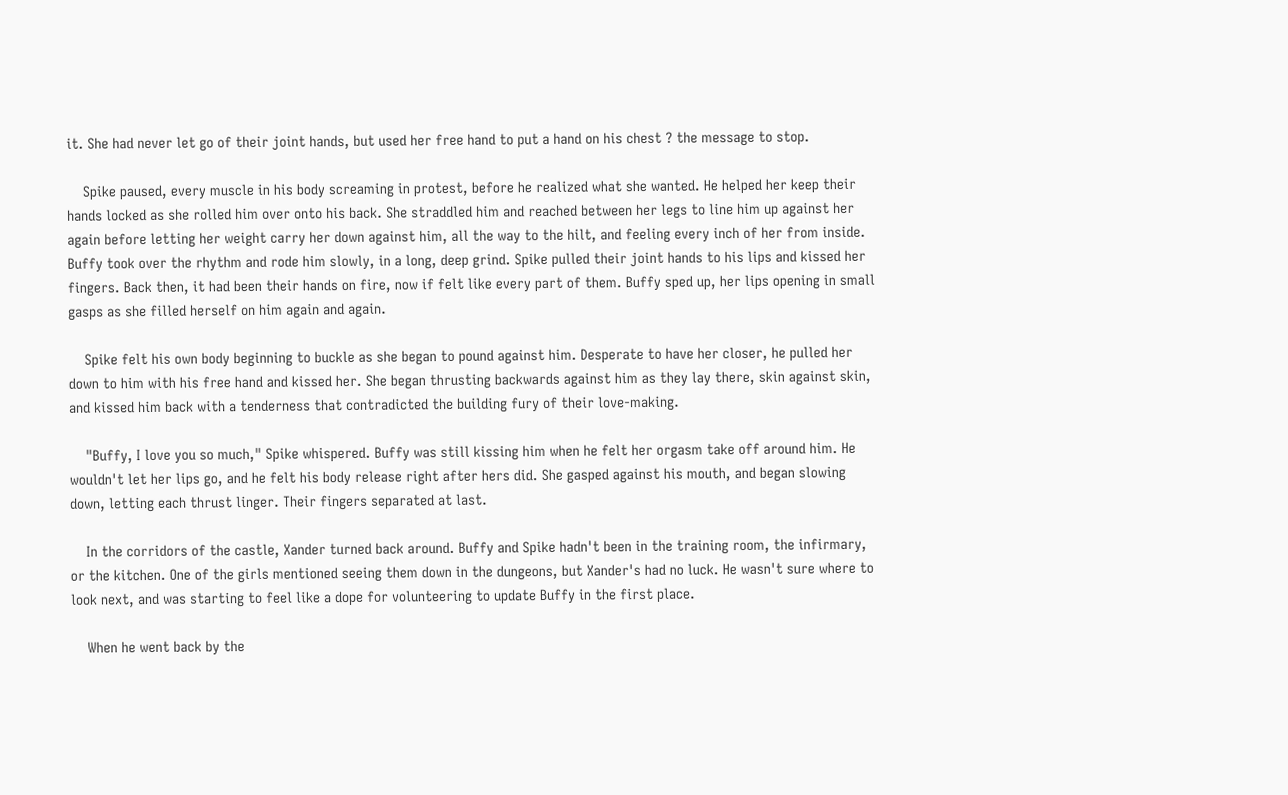it. She had never let go of their joint hands, but used her free hand to put a hand on his chest ? the message to stop.

    Spike paused, every muscle in his body screaming in protest, before he realized what she wanted. He helped her keep their hands locked as she rolled him over onto his back. She straddled him and reached between her legs to line him up against her again before letting her weight carry her down against him, all the way to the hilt, and feeling every inch of her from inside. Buffy took over the rhythm and rode him slowly, in a long, deep grind. Spike pulled their joint hands to his lips and kissed her fingers. Back then, it had been their hands on fire, now if felt like every part of them. Buffy sped up, her lips opening in small gasps as she filled herself on him again and again.

    Spike felt his own body beginning to buckle as she began to pound against him. Desperate to have her closer, he pulled her down to him with his free hand and kissed her. She began thrusting backwards against him as they lay there, skin against skin, and kissed him back with a tenderness that contradicted the building fury of their love-making.

    "Buffy, I love you so much," Spike whispered. Buffy was still kissing him when he felt her orgasm take off around him. He wouldn't let her lips go, and he felt his body release right after hers did. She gasped against his mouth, and began slowing down, letting each thrust linger. Their fingers separated at last.

    In the corridors of the castle, Xander turned back around. Buffy and Spike hadn't been in the training room, the infirmary, or the kitchen. One of the girls mentioned seeing them down in the dungeons, but Xander's had no luck. He wasn't sure where to look next, and was starting to feel like a dope for volunteering to update Buffy in the first place.

    When he went back by the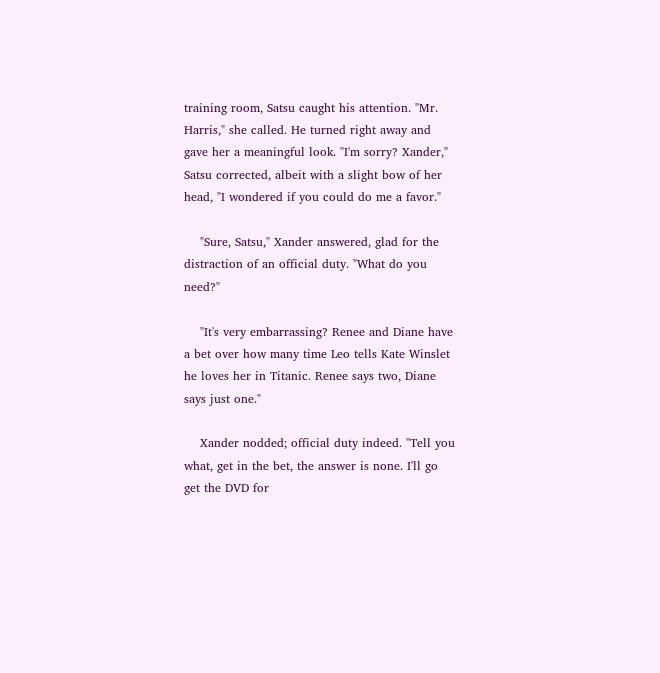training room, Satsu caught his attention. "Mr. Harris," she called. He turned right away and gave her a meaningful look. "I'm sorry? Xander," Satsu corrected, albeit with a slight bow of her head, "I wondered if you could do me a favor."

    "Sure, Satsu," Xander answered, glad for the distraction of an official duty. "What do you need?"

    "It's very embarrassing? Renee and Diane have a bet over how many time Leo tells Kate Winslet he loves her in Titanic. Renee says two, Diane says just one."

    Xander nodded; official duty indeed. "Tell you what, get in the bet, the answer is none. I'll go get the DVD for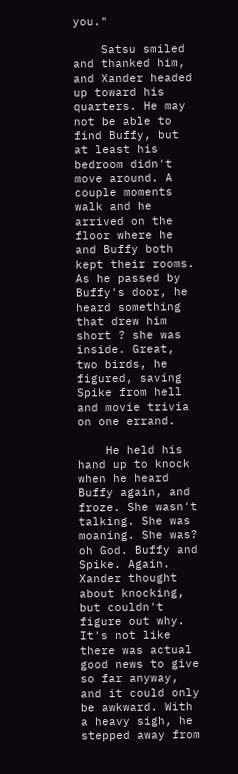you."

    Satsu smiled and thanked him, and Xander headed up toward his quarters. He may not be able to find Buffy, but at least his bedroom didn't move around. A couple moments walk and he arrived on the floor where he and Buffy both kept their rooms. As he passed by Buffy's door, he heard something that drew him short ? she was inside. Great, two birds, he figured, saving Spike from hell and movie trivia on one errand.

    He held his hand up to knock when he heard Buffy again, and froze. She wasn't talking. She was moaning. She was? oh God. Buffy and Spike. Again. Xander thought about knocking, but couldn't figure out why. It's not like there was actual good news to give so far anyway, and it could only be awkward. With a heavy sigh, he stepped away from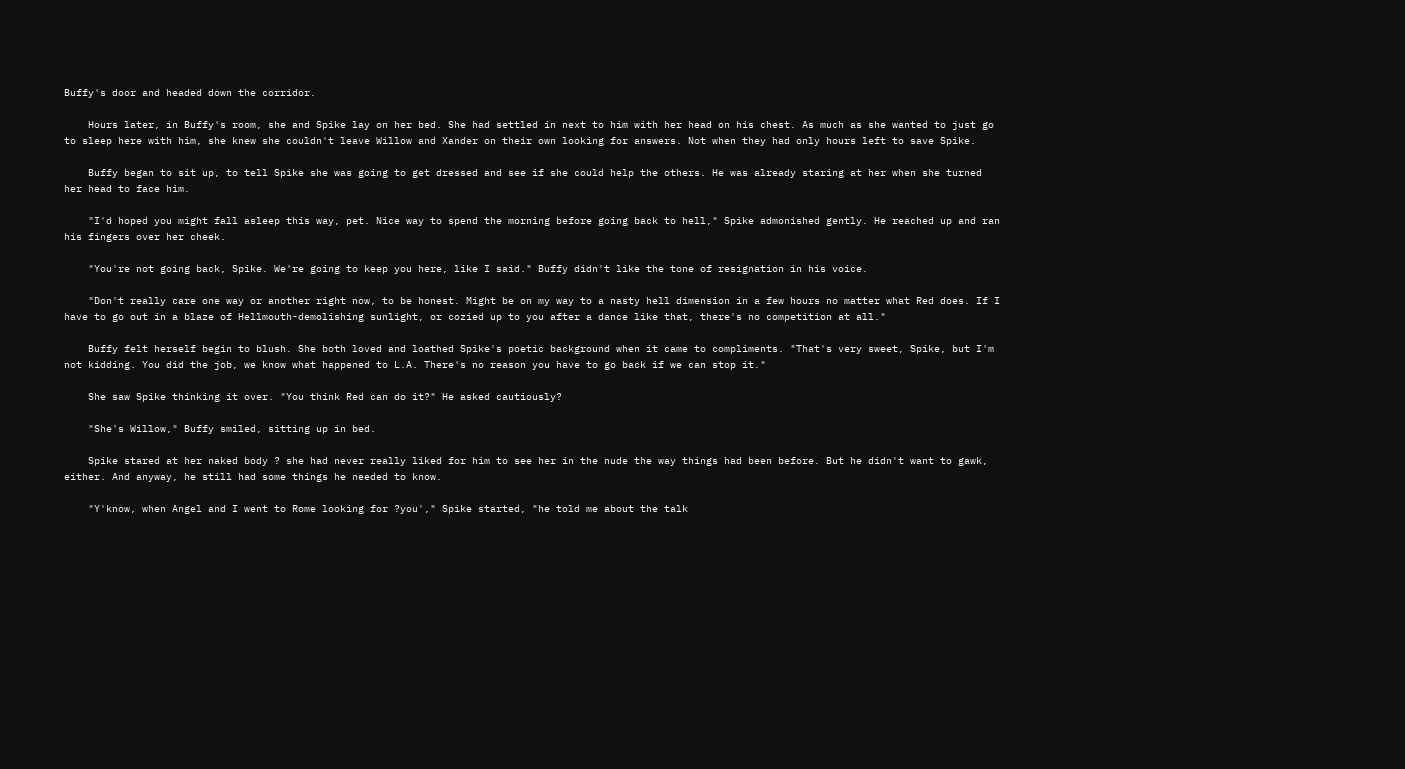Buffy's door and headed down the corridor.

    Hours later, in Buffy's room, she and Spike lay on her bed. She had settled in next to him with her head on his chest. As much as she wanted to just go to sleep here with him, she knew she couldn't leave Willow and Xander on their own looking for answers. Not when they had only hours left to save Spike.

    Buffy began to sit up, to tell Spike she was going to get dressed and see if she could help the others. He was already staring at her when she turned her head to face him.

    "I'd hoped you might fall asleep this way, pet. Nice way to spend the morning before going back to hell," Spike admonished gently. He reached up and ran his fingers over her cheek.

    "You're not going back, Spike. We're going to keep you here, like I said." Buffy didn't like the tone of resignation in his voice.

    "Don't really care one way or another right now, to be honest. Might be on my way to a nasty hell dimension in a few hours no matter what Red does. If I have to go out in a blaze of Hellmouth-demolishing sunlight, or cozied up to you after a dance like that, there's no competition at all."

    Buffy felt herself begin to blush. She both loved and loathed Spike's poetic background when it came to compliments. "That's very sweet, Spike, but I'm not kidding. You did the job, we know what happened to L.A. There's no reason you have to go back if we can stop it."

    She saw Spike thinking it over. "You think Red can do it?" He asked cautiously?

    "She's Willow," Buffy smiled, sitting up in bed.

    Spike stared at her naked body ? she had never really liked for him to see her in the nude the way things had been before. But he didn't want to gawk, either. And anyway, he still had some things he needed to know.

    "Y'know, when Angel and I went to Rome looking for ?you'," Spike started, "he told me about the talk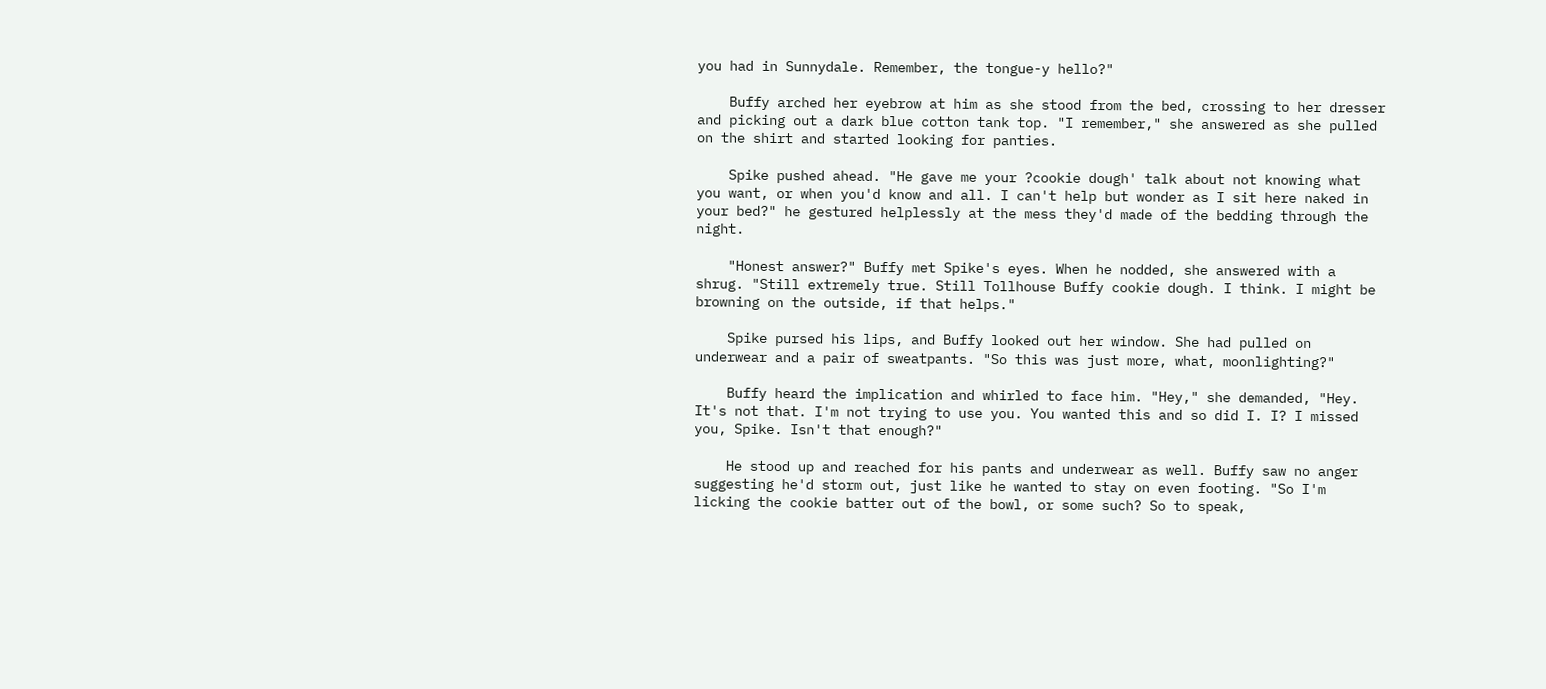you had in Sunnydale. Remember, the tongue-y hello?"

    Buffy arched her eyebrow at him as she stood from the bed, crossing to her dresser and picking out a dark blue cotton tank top. "I remember," she answered as she pulled on the shirt and started looking for panties.

    Spike pushed ahead. "He gave me your ?cookie dough' talk about not knowing what you want, or when you'd know and all. I can't help but wonder as I sit here naked in your bed?" he gestured helplessly at the mess they'd made of the bedding through the night.

    "Honest answer?" Buffy met Spike's eyes. When he nodded, she answered with a shrug. "Still extremely true. Still Tollhouse Buffy cookie dough. I think. I might be browning on the outside, if that helps."

    Spike pursed his lips, and Buffy looked out her window. She had pulled on underwear and a pair of sweatpants. "So this was just more, what, moonlighting?"

    Buffy heard the implication and whirled to face him. "Hey," she demanded, "Hey. It's not that. I'm not trying to use you. You wanted this and so did I. I? I missed you, Spike. Isn't that enough?"

    He stood up and reached for his pants and underwear as well. Buffy saw no anger suggesting he'd storm out, just like he wanted to stay on even footing. "So I'm licking the cookie batter out of the bowl, or some such? So to speak,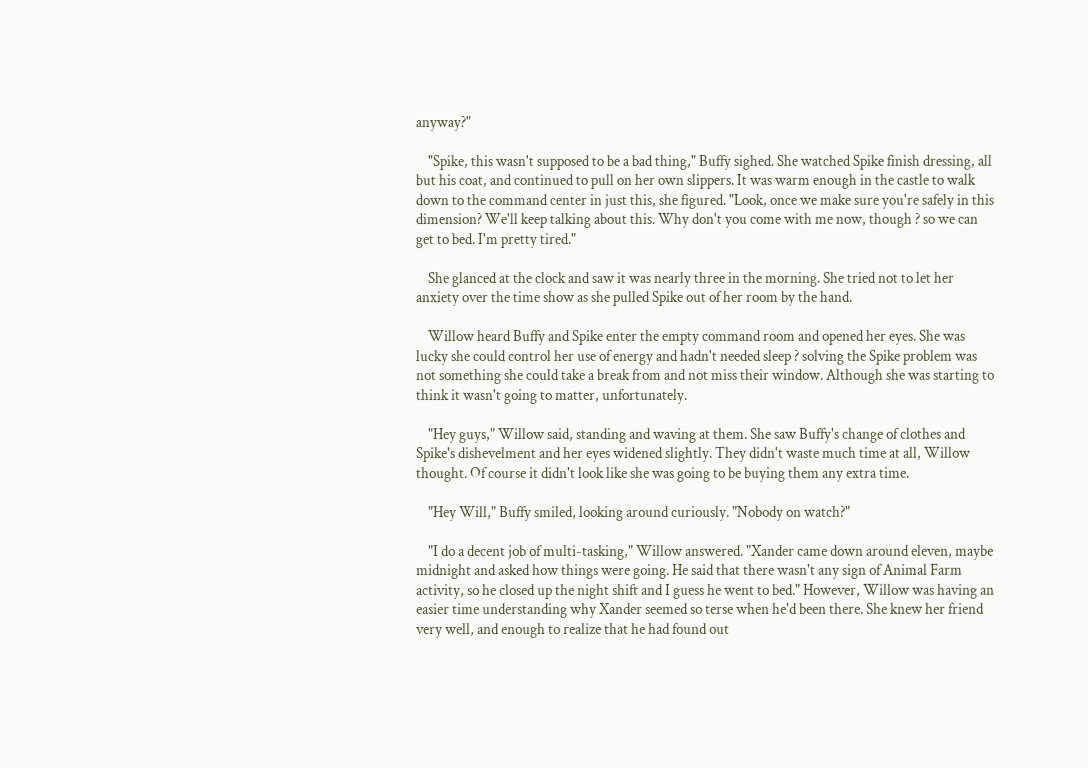anyway?"

    "Spike, this wasn't supposed to be a bad thing," Buffy sighed. She watched Spike finish dressing, all but his coat, and continued to pull on her own slippers. It was warm enough in the castle to walk down to the command center in just this, she figured. "Look, once we make sure you're safely in this dimension? We'll keep talking about this. Why don't you come with me now, though ? so we can get to bed. I'm pretty tired."

    She glanced at the clock and saw it was nearly three in the morning. She tried not to let her anxiety over the time show as she pulled Spike out of her room by the hand.

    Willow heard Buffy and Spike enter the empty command room and opened her eyes. She was lucky she could control her use of energy and hadn't needed sleep ? solving the Spike problem was not something she could take a break from and not miss their window. Although she was starting to think it wasn't going to matter, unfortunately.

    "Hey guys," Willow said, standing and waving at them. She saw Buffy's change of clothes and Spike's dishevelment and her eyes widened slightly. They didn't waste much time at all, Willow thought. Of course it didn't look like she was going to be buying them any extra time.

    "Hey Will," Buffy smiled, looking around curiously. "Nobody on watch?"

    "I do a decent job of multi-tasking," Willow answered. "Xander came down around eleven, maybe midnight and asked how things were going. He said that there wasn't any sign of Animal Farm activity, so he closed up the night shift and I guess he went to bed." However, Willow was having an easier time understanding why Xander seemed so terse when he'd been there. She knew her friend very well, and enough to realize that he had found out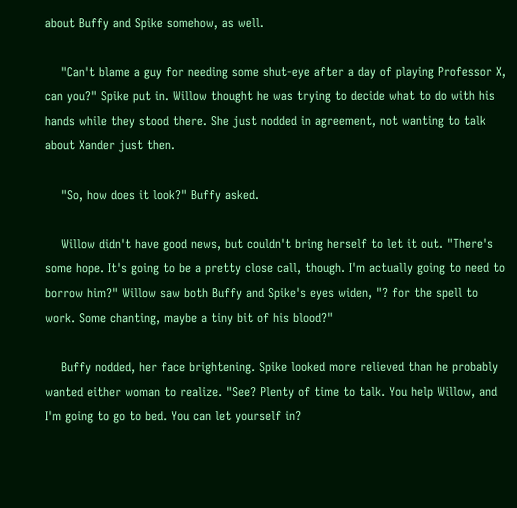about Buffy and Spike somehow, as well.

    "Can't blame a guy for needing some shut-eye after a day of playing Professor X, can you?" Spike put in. Willow thought he was trying to decide what to do with his hands while they stood there. She just nodded in agreement, not wanting to talk about Xander just then.

    "So, how does it look?" Buffy asked.

    Willow didn't have good news, but couldn't bring herself to let it out. "There's some hope. It's going to be a pretty close call, though. I'm actually going to need to borrow him?" Willow saw both Buffy and Spike's eyes widen, "? for the spell to work. Some chanting, maybe a tiny bit of his blood?"

    Buffy nodded, her face brightening. Spike looked more relieved than he probably wanted either woman to realize. "See? Plenty of time to talk. You help Willow, and I'm going to go to bed. You can let yourself in?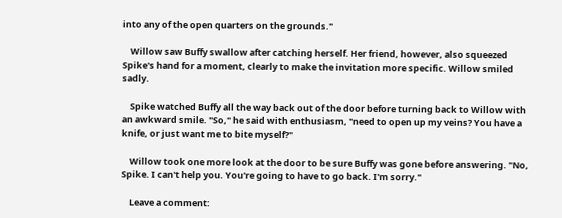into any of the open quarters on the grounds."

    Willow saw Buffy swallow after catching herself. Her friend, however, also squeezed Spike's hand for a moment, clearly to make the invitation more specific. Willow smiled sadly.

    Spike watched Buffy all the way back out of the door before turning back to Willow with an awkward smile. "So," he said with enthusiasm, "need to open up my veins? You have a knife, or just want me to bite myself?"

    Willow took one more look at the door to be sure Buffy was gone before answering. "No, Spike. I can't help you. You're going to have to go back. I'm sorry."

    Leave a comment: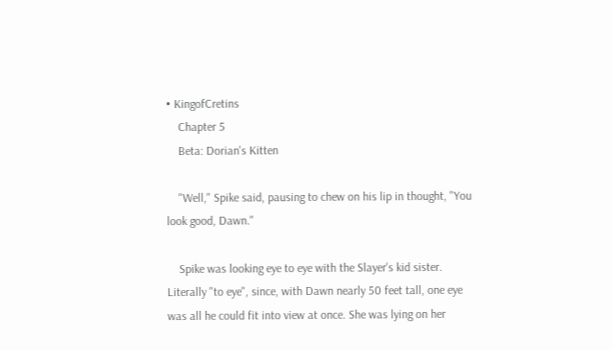• KingofCretins
    Chapter 5
    Beta: Dorian's Kitten

    "Well," Spike said, pausing to chew on his lip in thought, "You look good, Dawn."

    Spike was looking eye to eye with the Slayer's kid sister. Literally "to eye", since, with Dawn nearly 50 feet tall, one eye was all he could fit into view at once. She was lying on her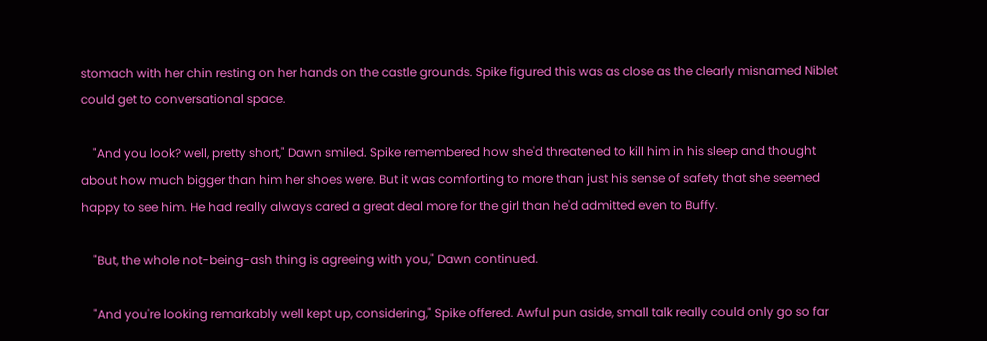stomach with her chin resting on her hands on the castle grounds. Spike figured this was as close as the clearly misnamed Niblet could get to conversational space.

    "And you look? well, pretty short," Dawn smiled. Spike remembered how she'd threatened to kill him in his sleep and thought about how much bigger than him her shoes were. But it was comforting to more than just his sense of safety that she seemed happy to see him. He had really always cared a great deal more for the girl than he'd admitted even to Buffy.

    "But, the whole not-being-ash thing is agreeing with you," Dawn continued.

    "And you're looking remarkably well kept up, considering," Spike offered. Awful pun aside, small talk really could only go so far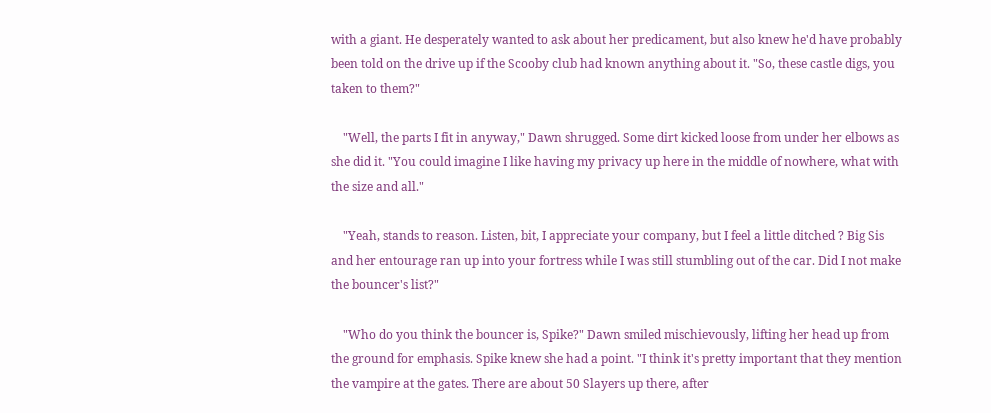with a giant. He desperately wanted to ask about her predicament, but also knew he'd have probably been told on the drive up if the Scooby club had known anything about it. "So, these castle digs, you taken to them?"

    "Well, the parts I fit in anyway," Dawn shrugged. Some dirt kicked loose from under her elbows as she did it. "You could imagine I like having my privacy up here in the middle of nowhere, what with the size and all."

    "Yeah, stands to reason. Listen, bit, I appreciate your company, but I feel a little ditched ? Big Sis and her entourage ran up into your fortress while I was still stumbling out of the car. Did I not make the bouncer's list?"

    "Who do you think the bouncer is, Spike?" Dawn smiled mischievously, lifting her head up from the ground for emphasis. Spike knew she had a point. "I think it's pretty important that they mention the vampire at the gates. There are about 50 Slayers up there, after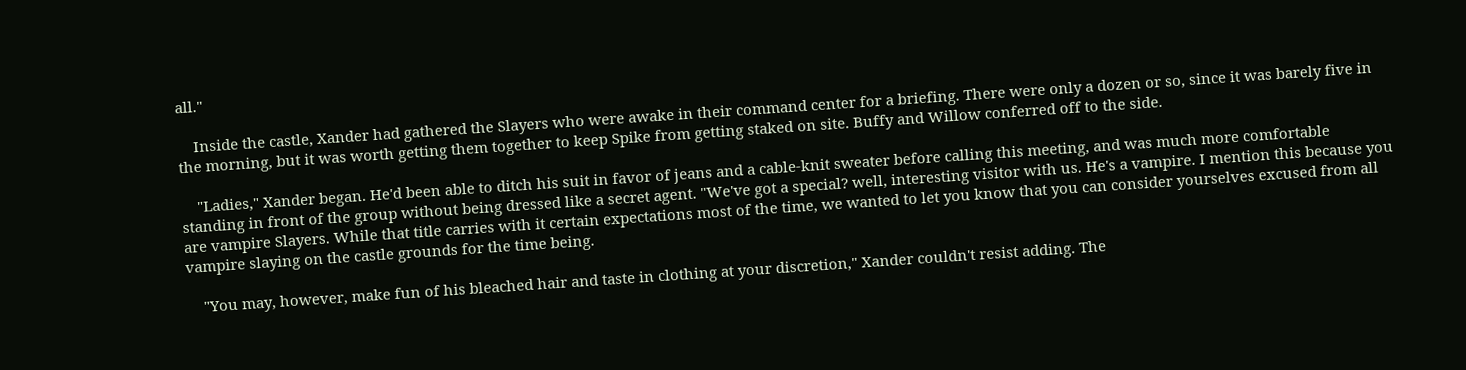all."

    Inside the castle, Xander had gathered the Slayers who were awake in their command center for a briefing. There were only a dozen or so, since it was barely five in the morning, but it was worth getting them together to keep Spike from getting staked on site. Buffy and Willow conferred off to the side.

    "Ladies," Xander began. He'd been able to ditch his suit in favor of jeans and a cable-knit sweater before calling this meeting, and was much more comfortable standing in front of the group without being dressed like a secret agent. "We've got a special? well, interesting visitor with us. He's a vampire. I mention this because you are vampire Slayers. While that title carries with it certain expectations most of the time, we wanted to let you know that you can consider yourselves excused from all vampire slaying on the castle grounds for the time being.

    "You may, however, make fun of his bleached hair and taste in clothing at your discretion," Xander couldn't resist adding. The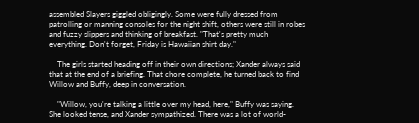assembled Slayers giggled obligingly. Some were fully dressed from patrolling or manning consoles for the night shift, others were still in robes and fuzzy slippers and thinking of breakfast. "That's pretty much everything. Don't forget, Friday is Hawaiian shirt day."

    The girls started heading off in their own directions; Xander always said that at the end of a briefing. That chore complete, he turned back to find Willow and Buffy, deep in conversation.

    "Willow, you're talking a little over my head, here," Buffy was saying. She looked tense, and Xander sympathized. There was a lot of world-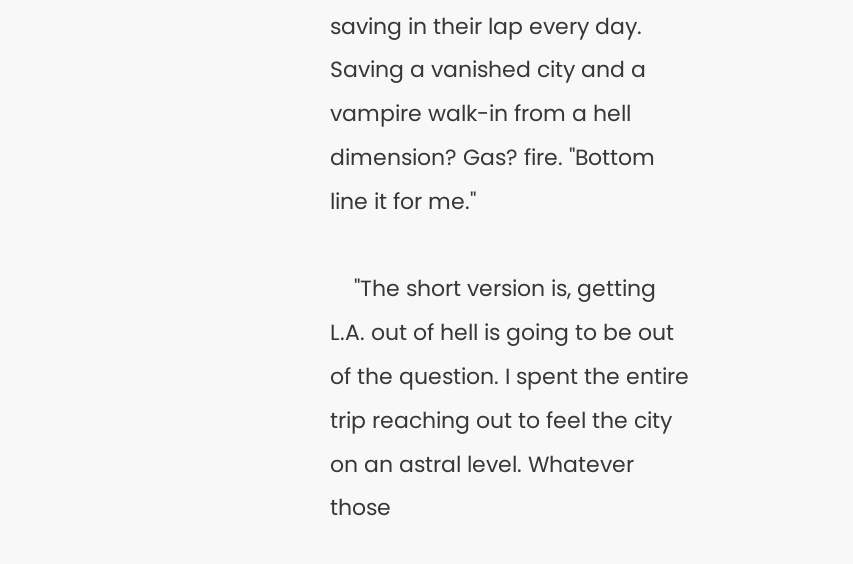saving in their lap every day. Saving a vanished city and a vampire walk-in from a hell dimension? Gas? fire. "Bottom line it for me."

    "The short version is, getting L.A. out of hell is going to be out of the question. I spent the entire trip reaching out to feel the city on an astral level. Whatever those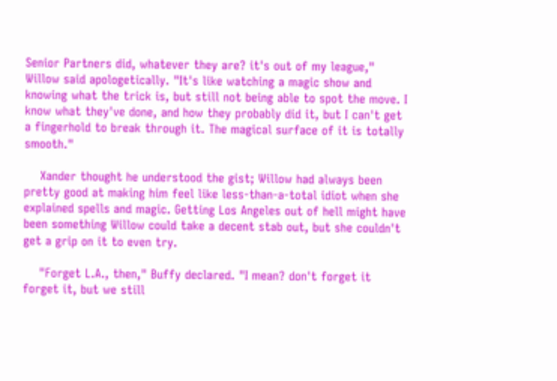Senior Partners did, whatever they are? it's out of my league," Willow said apologetically. "It's like watching a magic show and knowing what the trick is, but still not being able to spot the move. I know what they've done, and how they probably did it, but I can't get a fingerhold to break through it. The magical surface of it is totally smooth."

    Xander thought he understood the gist; Willow had always been pretty good at making him feel like less-than-a-total idiot when she explained spells and magic. Getting Los Angeles out of hell might have been something Willow could take a decent stab out, but she couldn't get a grip on it to even try.

    "Forget L.A., then," Buffy declared. "I mean? don't forget it forget it, but we still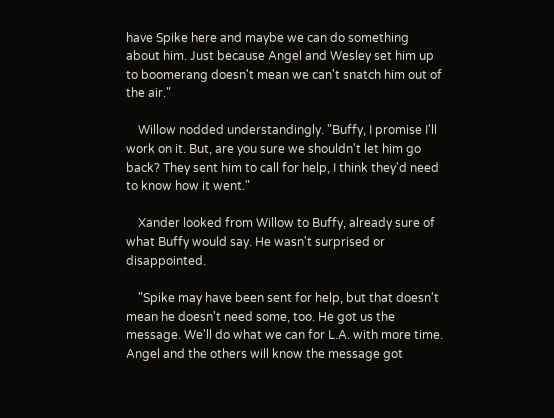have Spike here and maybe we can do something about him. Just because Angel and Wesley set him up to boomerang doesn't mean we can't snatch him out of the air."

    Willow nodded understandingly. "Buffy, I promise I'll work on it. But, are you sure we shouldn't let him go back? They sent him to call for help, I think they'd need to know how it went."

    Xander looked from Willow to Buffy, already sure of what Buffy would say. He wasn't surprised or disappointed.

    "Spike may have been sent for help, but that doesn't mean he doesn't need some, too. He got us the message. We'll do what we can for L.A. with more time. Angel and the others will know the message got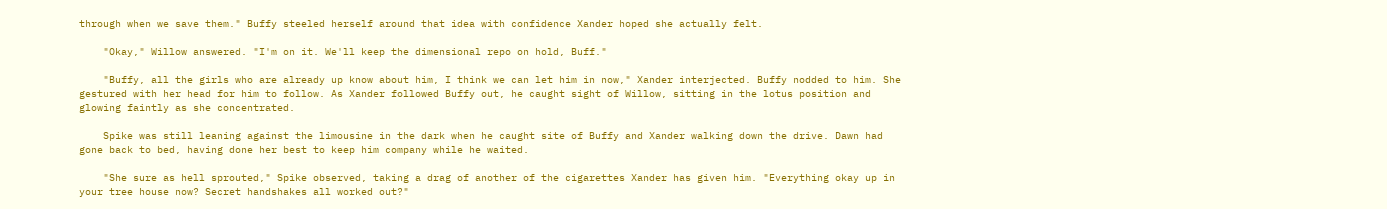through when we save them." Buffy steeled herself around that idea with confidence Xander hoped she actually felt.

    "Okay," Willow answered. "I'm on it. We'll keep the dimensional repo on hold, Buff."

    "Buffy, all the girls who are already up know about him, I think we can let him in now," Xander interjected. Buffy nodded to him. She gestured with her head for him to follow. As Xander followed Buffy out, he caught sight of Willow, sitting in the lotus position and glowing faintly as she concentrated.

    Spike was still leaning against the limousine in the dark when he caught site of Buffy and Xander walking down the drive. Dawn had gone back to bed, having done her best to keep him company while he waited.

    "She sure as hell sprouted," Spike observed, taking a drag of another of the cigarettes Xander has given him. "Everything okay up in your tree house now? Secret handshakes all worked out?"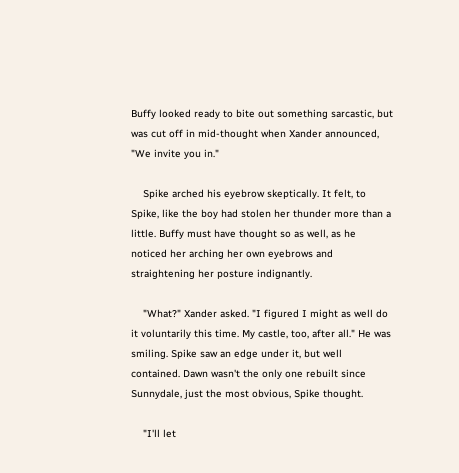Buffy looked ready to bite out something sarcastic, but was cut off in mid-thought when Xander announced, "We invite you in."

    Spike arched his eyebrow skeptically. It felt, to Spike, like the boy had stolen her thunder more than a little. Buffy must have thought so as well, as he noticed her arching her own eyebrows and straightening her posture indignantly.

    "What?" Xander asked. "I figured I might as well do it voluntarily this time. My castle, too, after all." He was smiling. Spike saw an edge under it, but well contained. Dawn wasn't the only one rebuilt since Sunnydale, just the most obvious, Spike thought.

    "I'll let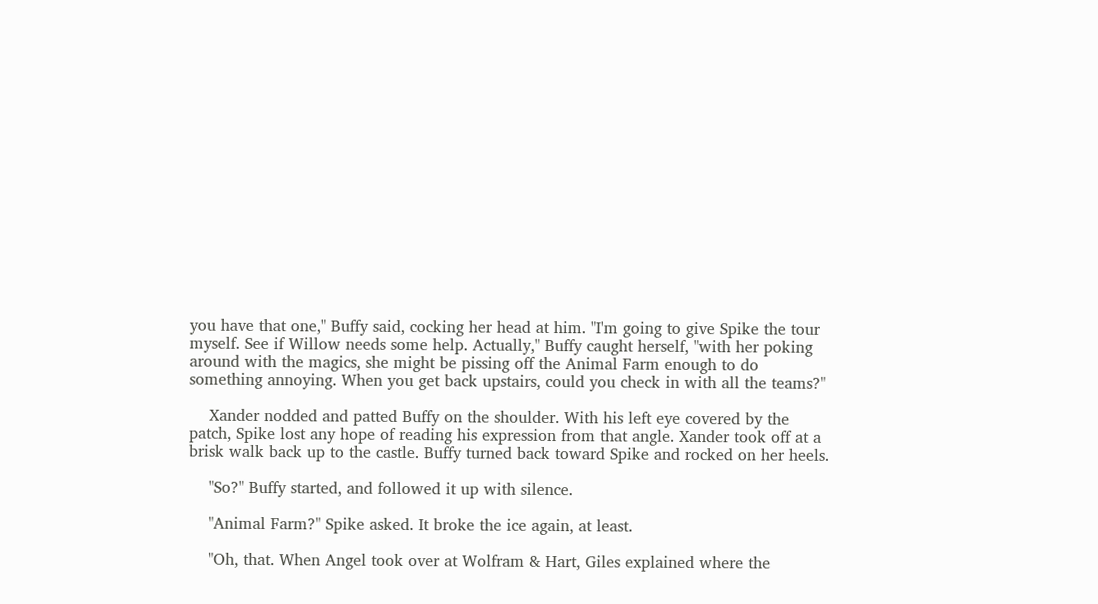you have that one," Buffy said, cocking her head at him. "I'm going to give Spike the tour myself. See if Willow needs some help. Actually," Buffy caught herself, "with her poking around with the magics, she might be pissing off the Animal Farm enough to do something annoying. When you get back upstairs, could you check in with all the teams?"

    Xander nodded and patted Buffy on the shoulder. With his left eye covered by the patch, Spike lost any hope of reading his expression from that angle. Xander took off at a brisk walk back up to the castle. Buffy turned back toward Spike and rocked on her heels.

    "So?" Buffy started, and followed it up with silence.

    "Animal Farm?" Spike asked. It broke the ice again, at least.

    "Oh, that. When Angel took over at Wolfram & Hart, Giles explained where the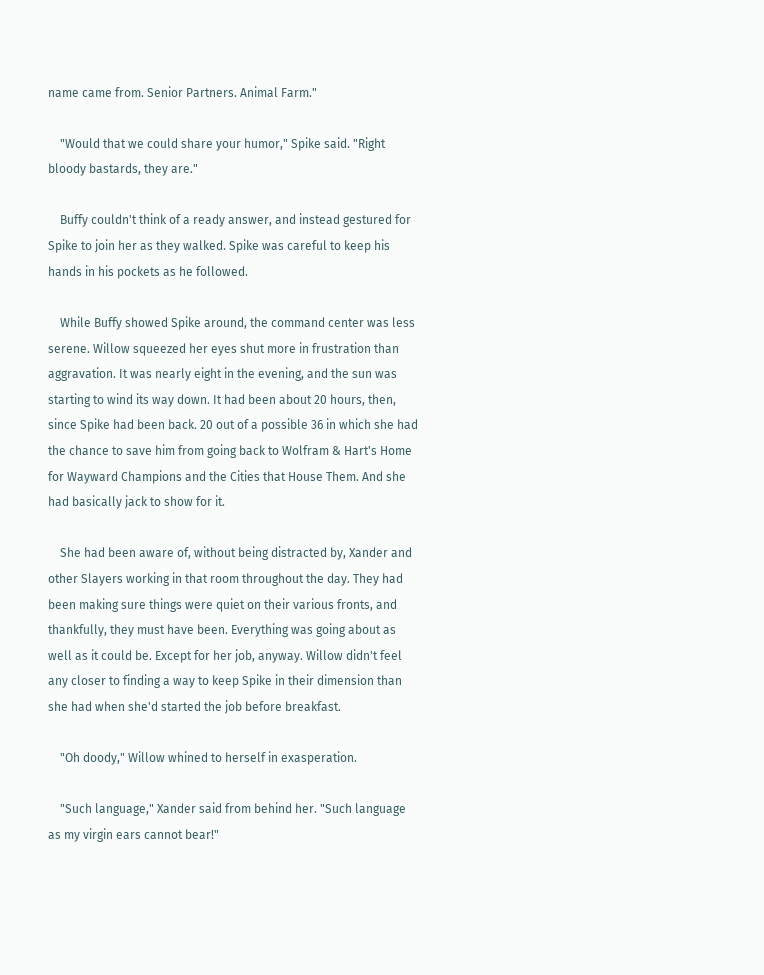name came from. Senior Partners. Animal Farm."

    "Would that we could share your humor," Spike said. "Right bloody bastards, they are."

    Buffy couldn't think of a ready answer, and instead gestured for Spike to join her as they walked. Spike was careful to keep his hands in his pockets as he followed.

    While Buffy showed Spike around, the command center was less serene. Willow squeezed her eyes shut more in frustration than aggravation. It was nearly eight in the evening, and the sun was starting to wind its way down. It had been about 20 hours, then, since Spike had been back. 20 out of a possible 36 in which she had the chance to save him from going back to Wolfram & Hart's Home for Wayward Champions and the Cities that House Them. And she had basically jack to show for it.

    She had been aware of, without being distracted by, Xander and other Slayers working in that room throughout the day. They had been making sure things were quiet on their various fronts, and thankfully, they must have been. Everything was going about as well as it could be. Except for her job, anyway. Willow didn't feel any closer to finding a way to keep Spike in their dimension than she had when she'd started the job before breakfast.

    "Oh doody," Willow whined to herself in exasperation.

    "Such language," Xander said from behind her. "Such language as my virgin ears cannot bear!"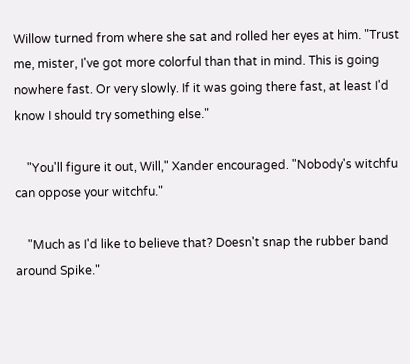Willow turned from where she sat and rolled her eyes at him. "Trust me, mister, I've got more colorful than that in mind. This is going nowhere fast. Or very slowly. If it was going there fast, at least I'd know I should try something else."

    "You'll figure it out, Will," Xander encouraged. "Nobody's witchfu can oppose your witchfu."

    "Much as I'd like to believe that? Doesn't snap the rubber band around Spike."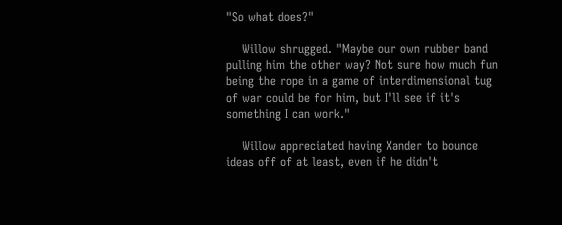"So what does?"

    Willow shrugged. "Maybe our own rubber band pulling him the other way? Not sure how much fun being the rope in a game of interdimensional tug of war could be for him, but I'll see if it's something I can work."

    Willow appreciated having Xander to bounce ideas off of at least, even if he didn't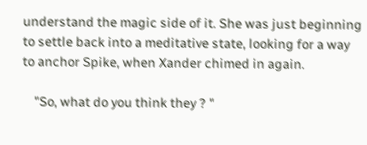understand the magic side of it. She was just beginning to settle back into a meditative state, looking for a way to anchor Spike, when Xander chimed in again.

    "So, what do you think they ? "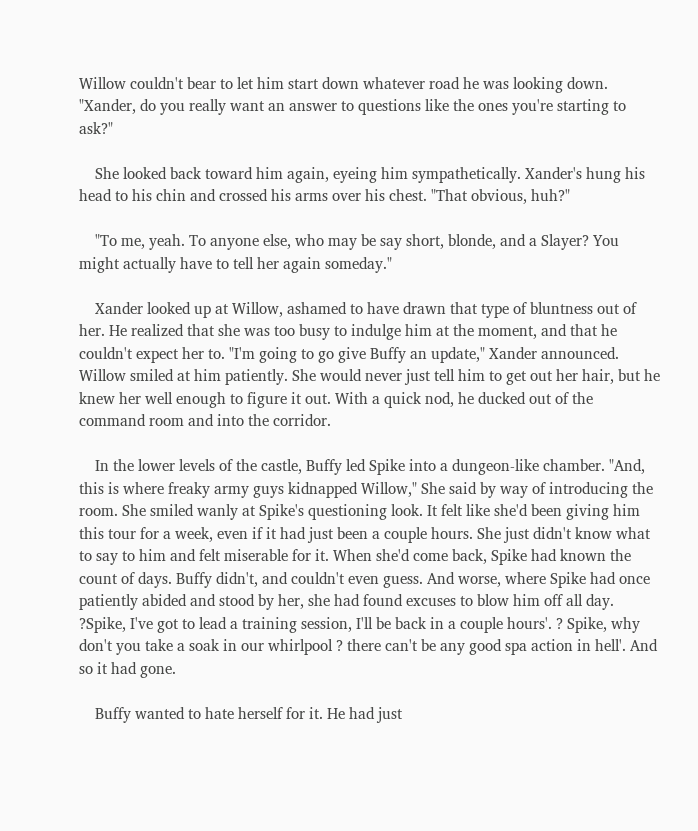Willow couldn't bear to let him start down whatever road he was looking down. "Xander, do you really want an answer to questions like the ones you're starting to ask?"

    She looked back toward him again, eyeing him sympathetically. Xander's hung his head to his chin and crossed his arms over his chest. "That obvious, huh?"

    "To me, yeah. To anyone else, who may be say short, blonde, and a Slayer? You might actually have to tell her again someday."

    Xander looked up at Willow, ashamed to have drawn that type of bluntness out of her. He realized that she was too busy to indulge him at the moment, and that he couldn't expect her to. "I'm going to go give Buffy an update," Xander announced. Willow smiled at him patiently. She would never just tell him to get out her hair, but he knew her well enough to figure it out. With a quick nod, he ducked out of the command room and into the corridor.

    In the lower levels of the castle, Buffy led Spike into a dungeon-like chamber. "And, this is where freaky army guys kidnapped Willow," She said by way of introducing the room. She smiled wanly at Spike's questioning look. It felt like she'd been giving him this tour for a week, even if it had just been a couple hours. She just didn't know what to say to him and felt miserable for it. When she'd come back, Spike had known the count of days. Buffy didn't, and couldn't even guess. And worse, where Spike had once patiently abided and stood by her, she had found excuses to blow him off all day. ?Spike, I've got to lead a training session, I'll be back in a couple hours'. ? Spike, why don't you take a soak in our whirlpool ? there can't be any good spa action in hell'. And so it had gone.

    Buffy wanted to hate herself for it. He had just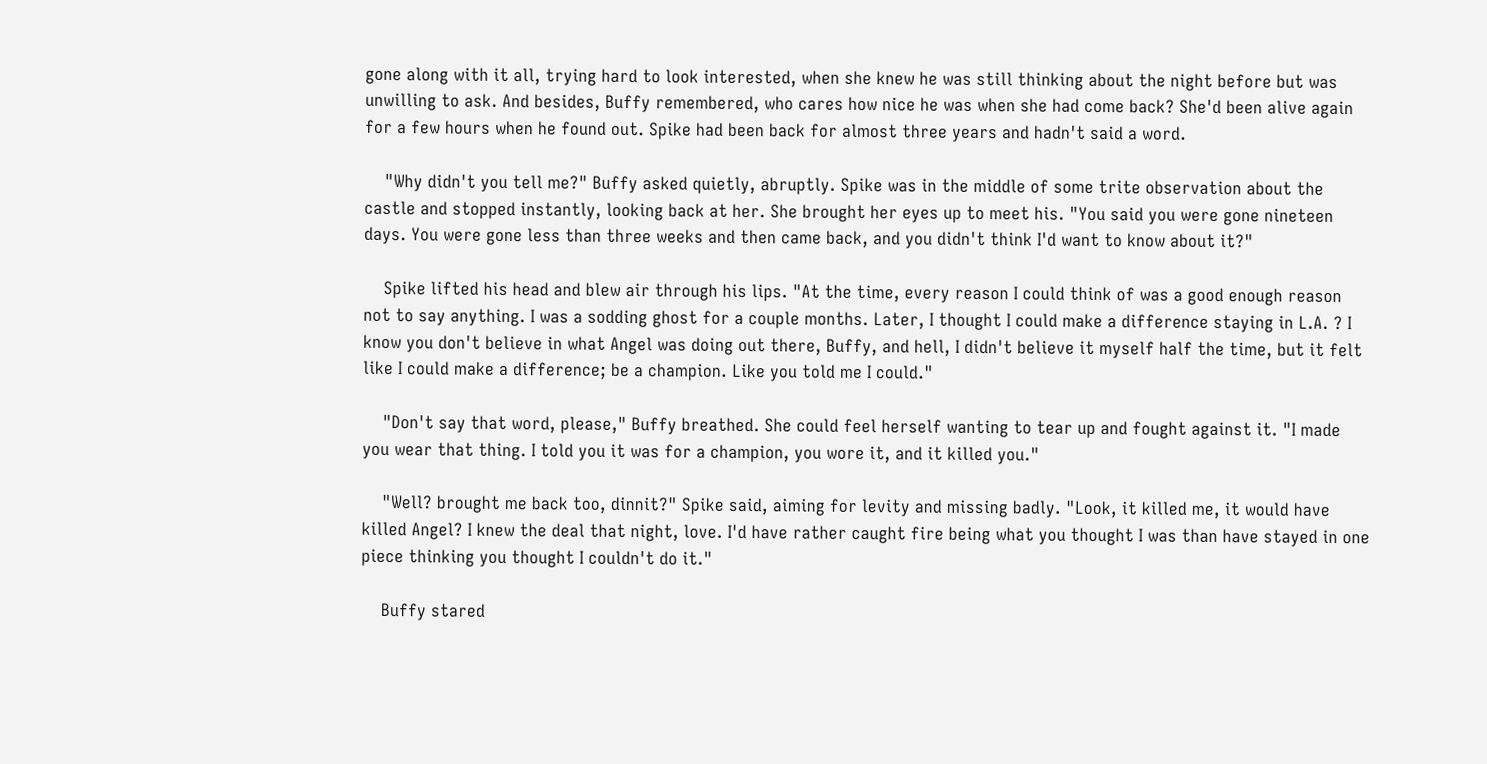gone along with it all, trying hard to look interested, when she knew he was still thinking about the night before but was unwilling to ask. And besides, Buffy remembered, who cares how nice he was when she had come back? She'd been alive again for a few hours when he found out. Spike had been back for almost three years and hadn't said a word.

    "Why didn't you tell me?" Buffy asked quietly, abruptly. Spike was in the middle of some trite observation about the castle and stopped instantly, looking back at her. She brought her eyes up to meet his. "You said you were gone nineteen days. You were gone less than three weeks and then came back, and you didn't think I'd want to know about it?"

    Spike lifted his head and blew air through his lips. "At the time, every reason I could think of was a good enough reason not to say anything. I was a sodding ghost for a couple months. Later, I thought I could make a difference staying in L.A. ? I know you don't believe in what Angel was doing out there, Buffy, and hell, I didn't believe it myself half the time, but it felt like I could make a difference; be a champion. Like you told me I could."

    "Don't say that word, please," Buffy breathed. She could feel herself wanting to tear up and fought against it. "I made you wear that thing. I told you it was for a champion, you wore it, and it killed you."

    "Well? brought me back too, dinnit?" Spike said, aiming for levity and missing badly. "Look, it killed me, it would have killed Angel? I knew the deal that night, love. I'd have rather caught fire being what you thought I was than have stayed in one piece thinking you thought I couldn't do it."

    Buffy stared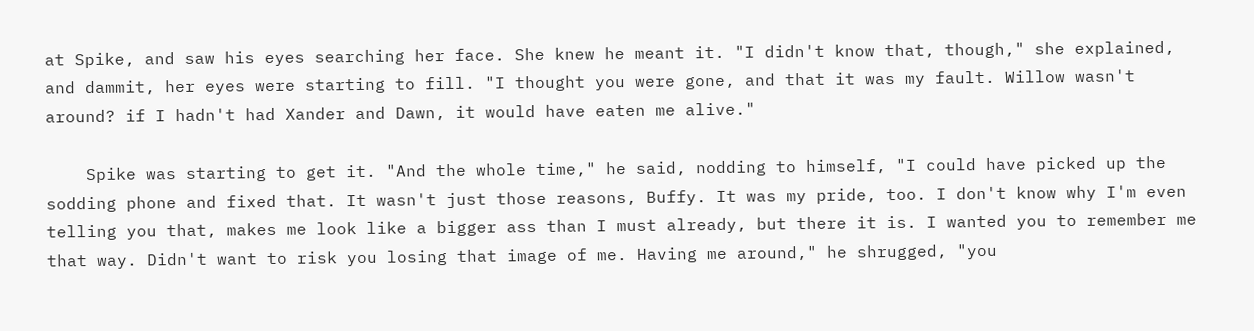at Spike, and saw his eyes searching her face. She knew he meant it. "I didn't know that, though," she explained, and dammit, her eyes were starting to fill. "I thought you were gone, and that it was my fault. Willow wasn't around? if I hadn't had Xander and Dawn, it would have eaten me alive."

    Spike was starting to get it. "And the whole time," he said, nodding to himself, "I could have picked up the sodding phone and fixed that. It wasn't just those reasons, Buffy. It was my pride, too. I don't know why I'm even telling you that, makes me look like a bigger ass than I must already, but there it is. I wanted you to remember me that way. Didn't want to risk you losing that image of me. Having me around," he shrugged, "you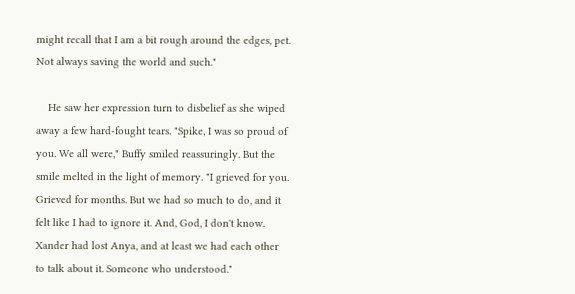might recall that I am a bit rough around the edges, pet. Not always saving the world and such."

    He saw her expression turn to disbelief as she wiped away a few hard-fought tears. "Spike, I was so proud of you. We all were," Buffy smiled reassuringly. But the smile melted in the light of memory. "I grieved for you. Grieved for months. But we had so much to do, and it felt like I had to ignore it. And, God, I don't know. Xander had lost Anya, and at least we had each other to talk about it. Someone who understood."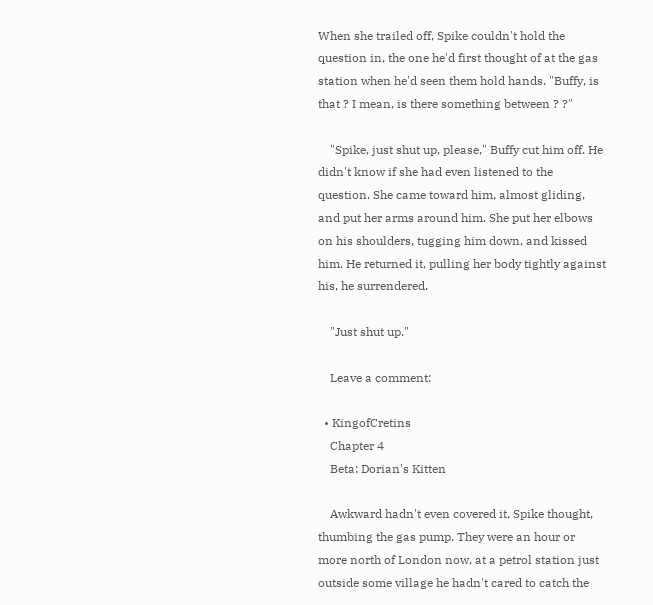When she trailed off, Spike couldn't hold the question in, the one he'd first thought of at the gas station when he'd seen them hold hands. "Buffy, is that ? I mean, is there something between ? ?"

    "Spike, just shut up, please," Buffy cut him off. He didn't know if she had even listened to the question. She came toward him, almost gliding, and put her arms around him. She put her elbows on his shoulders, tugging him down, and kissed him. He returned it, pulling her body tightly against his, he surrendered.

    "Just shut up."

    Leave a comment:

  • KingofCretins
    Chapter 4
    Beta: Dorian's Kitten

    Awkward hadn't even covered it, Spike thought, thumbing the gas pump. They were an hour or more north of London now, at a petrol station just outside some village he hadn't cared to catch the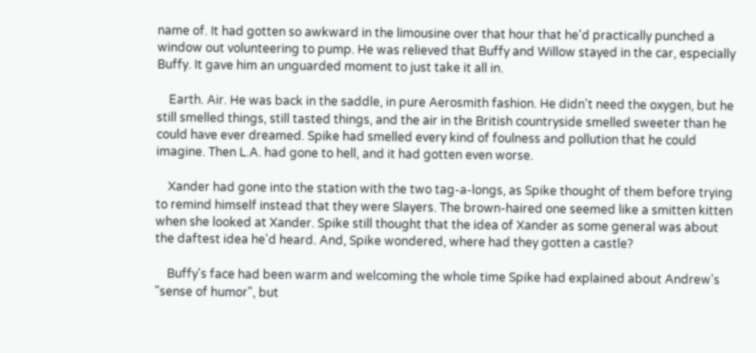name of. It had gotten so awkward in the limousine over that hour that he'd practically punched a window out volunteering to pump. He was relieved that Buffy and Willow stayed in the car, especially Buffy. It gave him an unguarded moment to just take it all in.

    Earth. Air. He was back in the saddle, in pure Aerosmith fashion. He didn't need the oxygen, but he still smelled things, still tasted things, and the air in the British countryside smelled sweeter than he could have ever dreamed. Spike had smelled every kind of foulness and pollution that he could imagine. Then L.A. had gone to hell, and it had gotten even worse.

    Xander had gone into the station with the two tag-a-longs, as Spike thought of them before trying to remind himself instead that they were Slayers. The brown-haired one seemed like a smitten kitten when she looked at Xander. Spike still thought that the idea of Xander as some general was about the daftest idea he'd heard. And, Spike wondered, where had they gotten a castle?

    Buffy's face had been warm and welcoming the whole time Spike had explained about Andrew's "sense of humor", but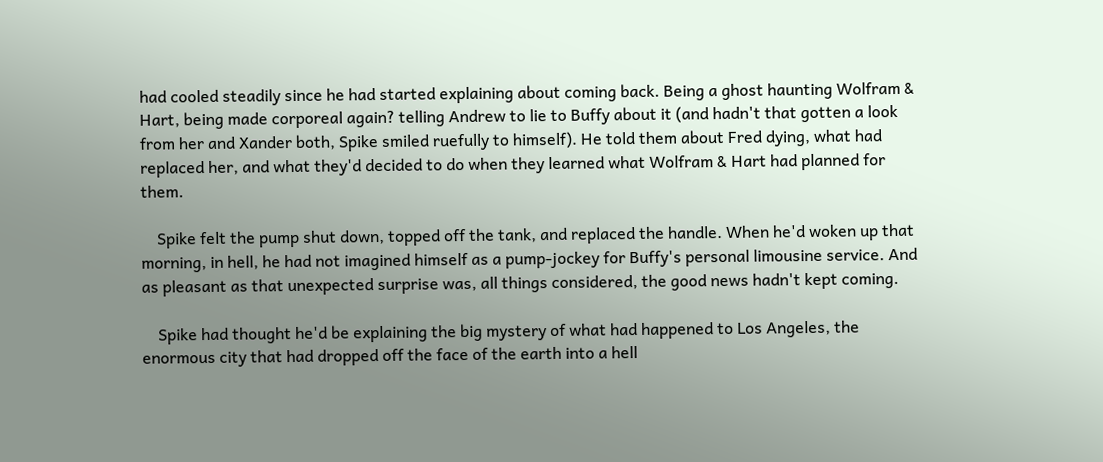had cooled steadily since he had started explaining about coming back. Being a ghost haunting Wolfram & Hart, being made corporeal again? telling Andrew to lie to Buffy about it (and hadn't that gotten a look from her and Xander both, Spike smiled ruefully to himself). He told them about Fred dying, what had replaced her, and what they'd decided to do when they learned what Wolfram & Hart had planned for them.

    Spike felt the pump shut down, topped off the tank, and replaced the handle. When he'd woken up that morning, in hell, he had not imagined himself as a pump-jockey for Buffy's personal limousine service. And as pleasant as that unexpected surprise was, all things considered, the good news hadn't kept coming.

    Spike had thought he'd be explaining the big mystery of what had happened to Los Angeles, the enormous city that had dropped off the face of the earth into a hell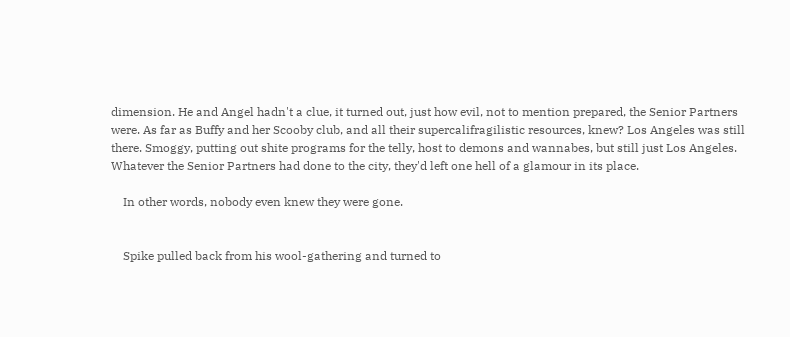dimension. He and Angel hadn't a clue, it turned out, just how evil, not to mention prepared, the Senior Partners were. As far as Buffy and her Scooby club, and all their supercalifragilistic resources, knew? Los Angeles was still there. Smoggy, putting out shite programs for the telly, host to demons and wannabes, but still just Los Angeles. Whatever the Senior Partners had done to the city, they'd left one hell of a glamour in its place.

    In other words, nobody even knew they were gone.


    Spike pulled back from his wool-gathering and turned to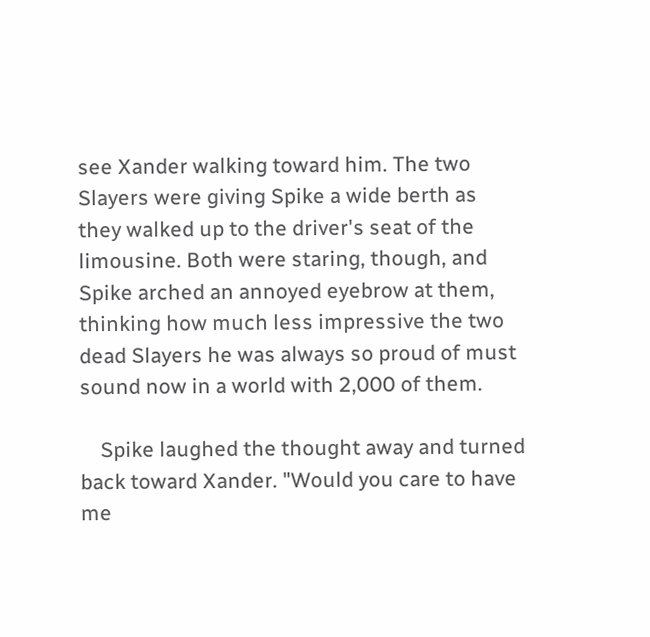see Xander walking toward him. The two Slayers were giving Spike a wide berth as they walked up to the driver's seat of the limousine. Both were staring, though, and Spike arched an annoyed eyebrow at them, thinking how much less impressive the two dead Slayers he was always so proud of must sound now in a world with 2,000 of them.

    Spike laughed the thought away and turned back toward Xander. "Would you care to have me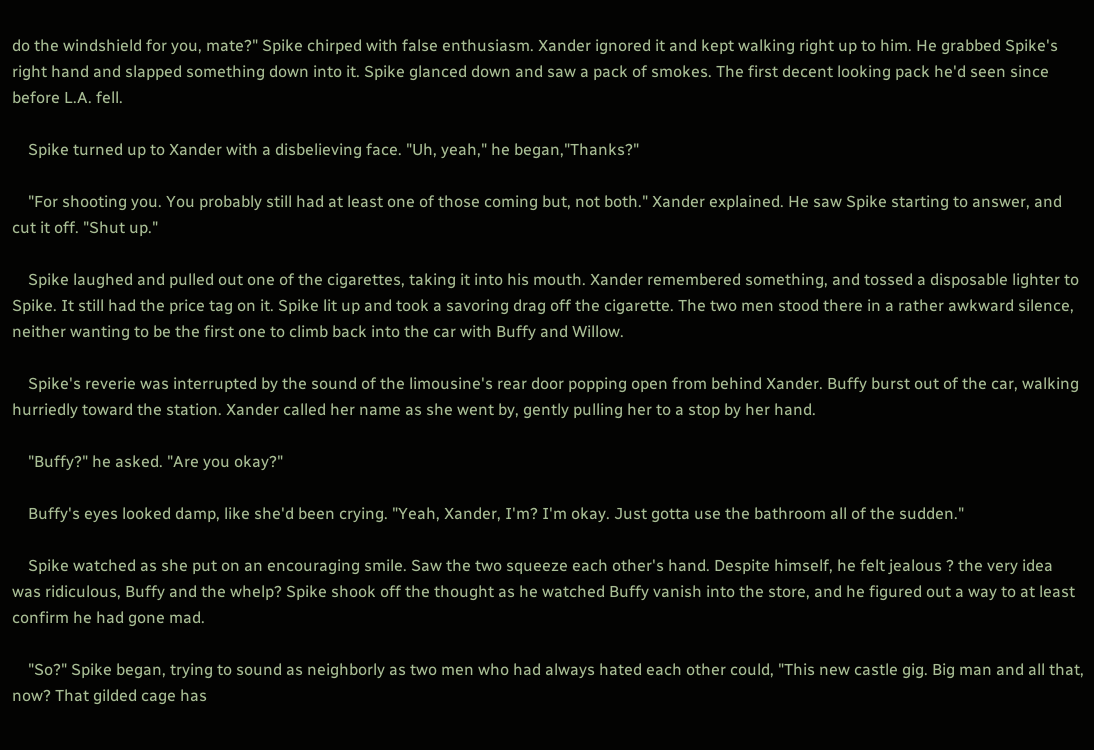do the windshield for you, mate?" Spike chirped with false enthusiasm. Xander ignored it and kept walking right up to him. He grabbed Spike's right hand and slapped something down into it. Spike glanced down and saw a pack of smokes. The first decent looking pack he'd seen since before L.A. fell.

    Spike turned up to Xander with a disbelieving face. "Uh, yeah," he began,"Thanks?"

    "For shooting you. You probably still had at least one of those coming but, not both." Xander explained. He saw Spike starting to answer, and cut it off. "Shut up."

    Spike laughed and pulled out one of the cigarettes, taking it into his mouth. Xander remembered something, and tossed a disposable lighter to Spike. It still had the price tag on it. Spike lit up and took a savoring drag off the cigarette. The two men stood there in a rather awkward silence, neither wanting to be the first one to climb back into the car with Buffy and Willow.

    Spike's reverie was interrupted by the sound of the limousine's rear door popping open from behind Xander. Buffy burst out of the car, walking hurriedly toward the station. Xander called her name as she went by, gently pulling her to a stop by her hand.

    "Buffy?" he asked. "Are you okay?"

    Buffy's eyes looked damp, like she'd been crying. "Yeah, Xander, I'm? I'm okay. Just gotta use the bathroom all of the sudden."

    Spike watched as she put on an encouraging smile. Saw the two squeeze each other's hand. Despite himself, he felt jealous ? the very idea was ridiculous, Buffy and the whelp? Spike shook off the thought as he watched Buffy vanish into the store, and he figured out a way to at least confirm he had gone mad.

    "So?" Spike began, trying to sound as neighborly as two men who had always hated each other could, "This new castle gig. Big man and all that, now? That gilded cage has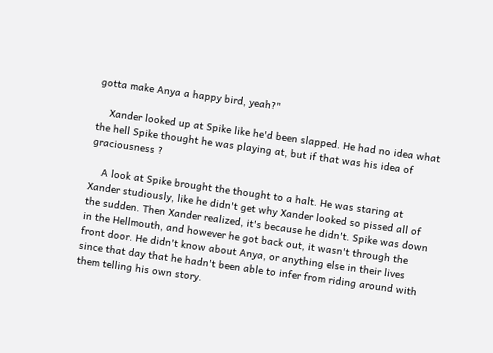gotta make Anya a happy bird, yeah?"

    Xander looked up at Spike like he'd been slapped. He had no idea what the hell Spike thought he was playing at, but if that was his idea of graciousness ?

    A look at Spike brought the thought to a halt. He was staring at Xander studiously, like he didn't get why Xander looked so pissed all of the sudden. Then Xander realized, it's because he didn't. Spike was down in the Hellmouth, and however he got back out, it wasn't through the front door. He didn't know about Anya, or anything else in their lives since that day that he hadn't been able to infer from riding around with them telling his own story.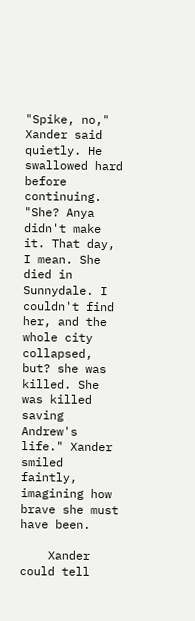"Spike, no," Xander said quietly. He swallowed hard before continuing. "She? Anya didn't make it. That day, I mean. She died in Sunnydale. I couldn't find her, and the whole city collapsed, but? she was killed. She was killed saving Andrew's life." Xander smiled faintly, imagining how brave she must have been.

    Xander could tell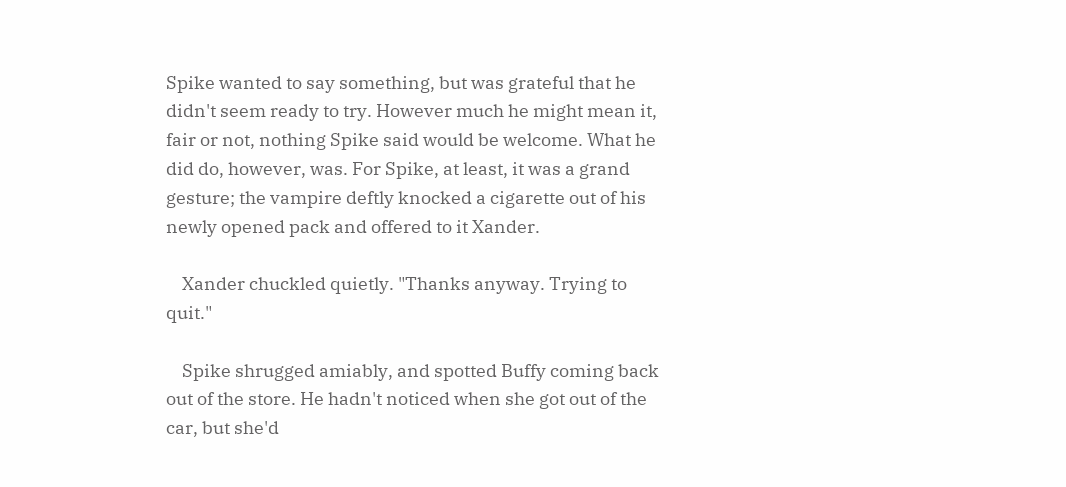Spike wanted to say something, but was grateful that he didn't seem ready to try. However much he might mean it, fair or not, nothing Spike said would be welcome. What he did do, however, was. For Spike, at least, it was a grand gesture; the vampire deftly knocked a cigarette out of his newly opened pack and offered to it Xander.

    Xander chuckled quietly. "Thanks anyway. Trying to quit."

    Spike shrugged amiably, and spotted Buffy coming back out of the store. He hadn't noticed when she got out of the car, but she'd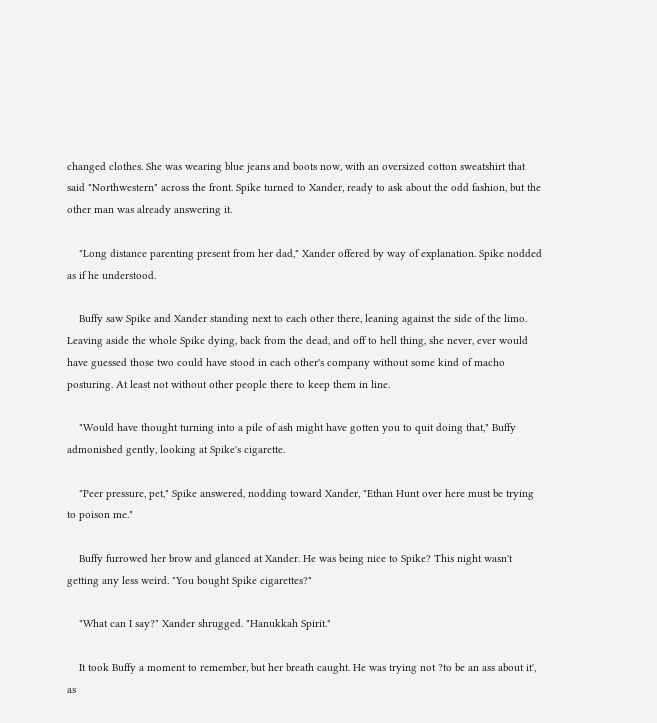changed clothes. She was wearing blue jeans and boots now, with an oversized cotton sweatshirt that said "Northwestern" across the front. Spike turned to Xander, ready to ask about the odd fashion, but the other man was already answering it.

    "Long distance parenting present from her dad," Xander offered by way of explanation. Spike nodded as if he understood.

    Buffy saw Spike and Xander standing next to each other there, leaning against the side of the limo. Leaving aside the whole Spike dying, back from the dead, and off to hell thing, she never, ever would have guessed those two could have stood in each other's company without some kind of macho posturing. At least not without other people there to keep them in line.

    "Would have thought turning into a pile of ash might have gotten you to quit doing that," Buffy admonished gently, looking at Spike's cigarette.

    "Peer pressure, pet," Spike answered, nodding toward Xander, "Ethan Hunt over here must be trying to poison me."

    Buffy furrowed her brow and glanced at Xander. He was being nice to Spike? This night wasn't getting any less weird. "You bought Spike cigarettes?"

    "What can I say?" Xander shrugged. "Hanukkah Spirit."

    It took Buffy a moment to remember, but her breath caught. He was trying not ?to be an ass about it', as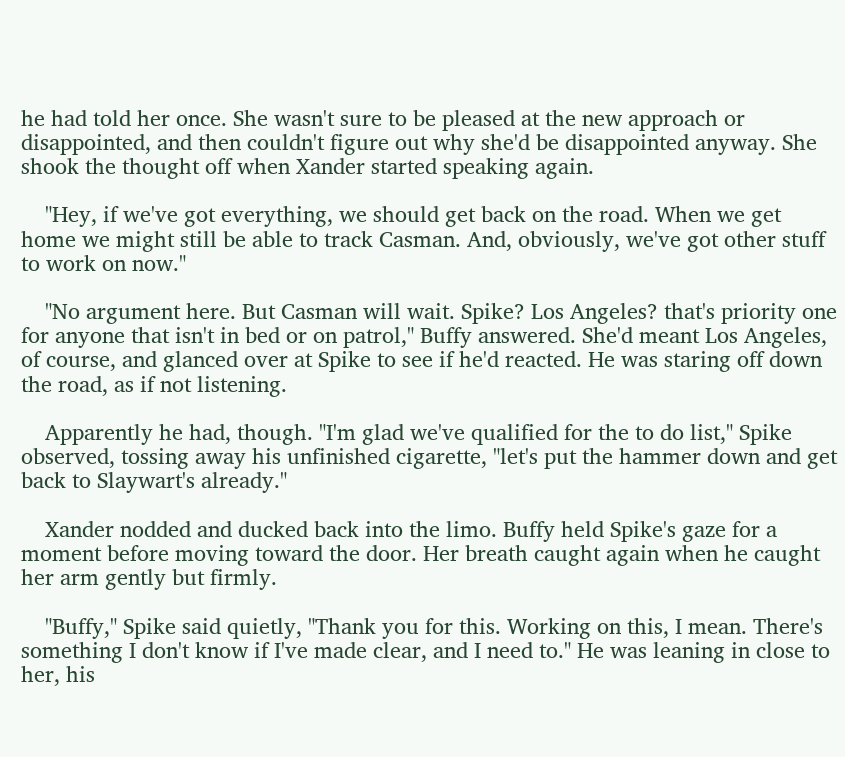he had told her once. She wasn't sure to be pleased at the new approach or disappointed, and then couldn't figure out why she'd be disappointed anyway. She shook the thought off when Xander started speaking again.

    "Hey, if we've got everything, we should get back on the road. When we get home we might still be able to track Casman. And, obviously, we've got other stuff to work on now."

    "No argument here. But Casman will wait. Spike? Los Angeles? that's priority one for anyone that isn't in bed or on patrol," Buffy answered. She'd meant Los Angeles, of course, and glanced over at Spike to see if he'd reacted. He was staring off down the road, as if not listening.

    Apparently he had, though. "I'm glad we've qualified for the to do list," Spike observed, tossing away his unfinished cigarette, "let's put the hammer down and get back to Slaywart's already."

    Xander nodded and ducked back into the limo. Buffy held Spike's gaze for a moment before moving toward the door. Her breath caught again when he caught her arm gently but firmly.

    "Buffy," Spike said quietly, "Thank you for this. Working on this, I mean. There's something I don't know if I've made clear, and I need to." He was leaning in close to her, his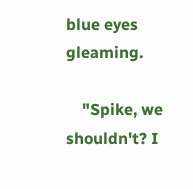blue eyes gleaming.

    "Spike, we shouldn't? I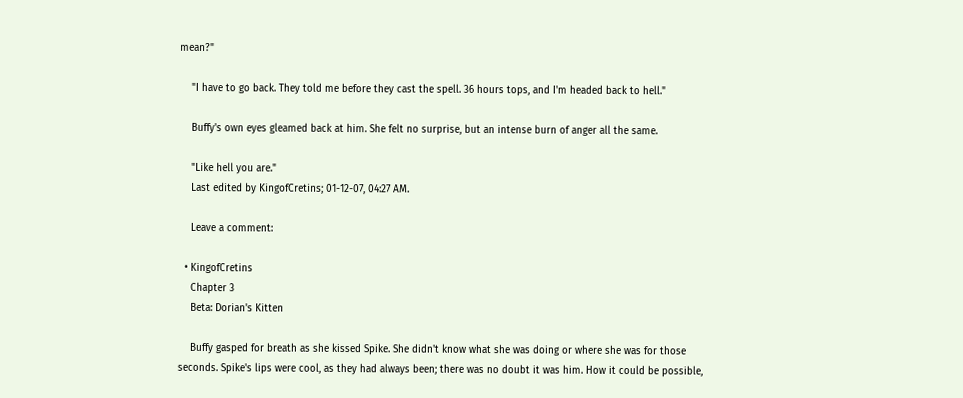mean?"

    "I have to go back. They told me before they cast the spell. 36 hours tops, and I'm headed back to hell."

    Buffy's own eyes gleamed back at him. She felt no surprise, but an intense burn of anger all the same.

    "Like hell you are."
    Last edited by KingofCretins; 01-12-07, 04:27 AM.

    Leave a comment:

  • KingofCretins
    Chapter 3
    Beta: Dorian's Kitten

    Buffy gasped for breath as she kissed Spike. She didn't know what she was doing or where she was for those seconds. Spike's lips were cool, as they had always been; there was no doubt it was him. How it could be possible,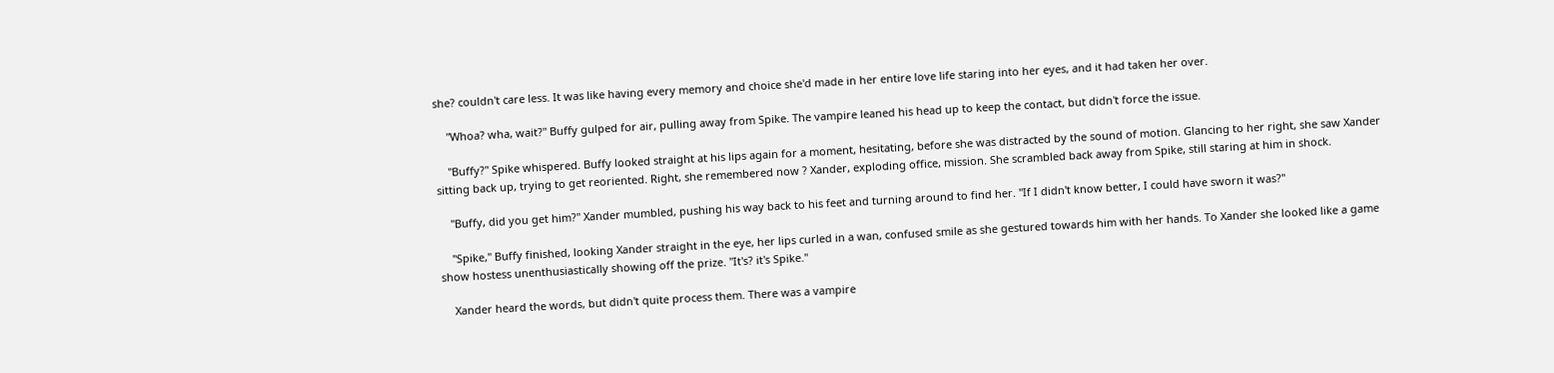she? couldn't care less. It was like having every memory and choice she'd made in her entire love life staring into her eyes, and it had taken her over.

    "Whoa? wha, wait?" Buffy gulped for air, pulling away from Spike. The vampire leaned his head up to keep the contact, but didn't force the issue.

    "Buffy?" Spike whispered. Buffy looked straight at his lips again for a moment, hesitating, before she was distracted by the sound of motion. Glancing to her right, she saw Xander sitting back up, trying to get reoriented. Right, she remembered now ? Xander, exploding office, mission. She scrambled back away from Spike, still staring at him in shock.

    "Buffy, did you get him?" Xander mumbled, pushing his way back to his feet and turning around to find her. "If I didn't know better, I could have sworn it was?"

    "Spike," Buffy finished, looking Xander straight in the eye, her lips curled in a wan, confused smile as she gestured towards him with her hands. To Xander she looked like a game show hostess unenthusiastically showing off the prize. "It's? it's Spike."

    Xander heard the words, but didn't quite process them. There was a vampire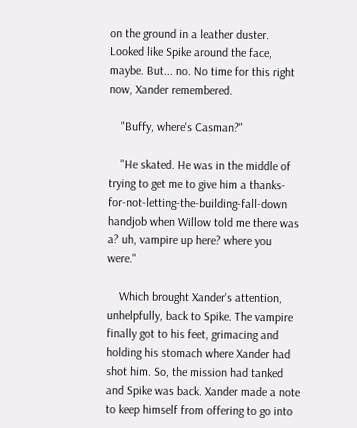on the ground in a leather duster. Looked like Spike around the face, maybe. But... no. No time for this right now, Xander remembered.

    "Buffy, where's Casman?"

    "He skated. He was in the middle of trying to get me to give him a thanks-for-not-letting-the-building-fall-down handjob when Willow told me there was a? uh, vampire up here? where you were."

    Which brought Xander's attention, unhelpfully, back to Spike. The vampire finally got to his feet, grimacing and holding his stomach where Xander had shot him. So, the mission had tanked and Spike was back. Xander made a note to keep himself from offering to go into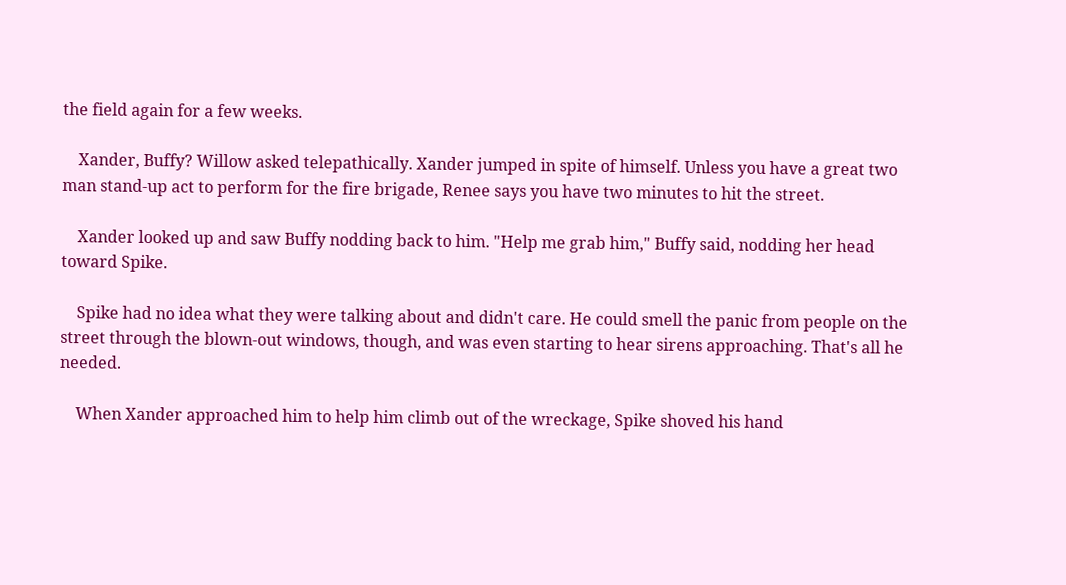the field again for a few weeks.

    Xander, Buffy? Willow asked telepathically. Xander jumped in spite of himself. Unless you have a great two man stand-up act to perform for the fire brigade, Renee says you have two minutes to hit the street.

    Xander looked up and saw Buffy nodding back to him. "Help me grab him," Buffy said, nodding her head toward Spike.

    Spike had no idea what they were talking about and didn't care. He could smell the panic from people on the street through the blown-out windows, though, and was even starting to hear sirens approaching. That's all he needed.

    When Xander approached him to help him climb out of the wreckage, Spike shoved his hand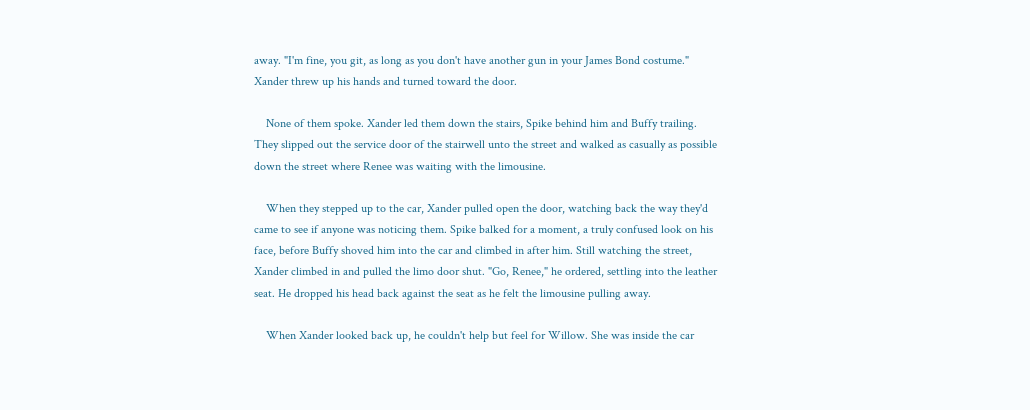away. "I'm fine, you git, as long as you don't have another gun in your James Bond costume." Xander threw up his hands and turned toward the door.

    None of them spoke. Xander led them down the stairs, Spike behind him and Buffy trailing. They slipped out the service door of the stairwell unto the street and walked as casually as possible down the street where Renee was waiting with the limousine.

    When they stepped up to the car, Xander pulled open the door, watching back the way they'd came to see if anyone was noticing them. Spike balked for a moment, a truly confused look on his face, before Buffy shoved him into the car and climbed in after him. Still watching the street, Xander climbed in and pulled the limo door shut. "Go, Renee," he ordered, settling into the leather seat. He dropped his head back against the seat as he felt the limousine pulling away.

    When Xander looked back up, he couldn't help but feel for Willow. She was inside the car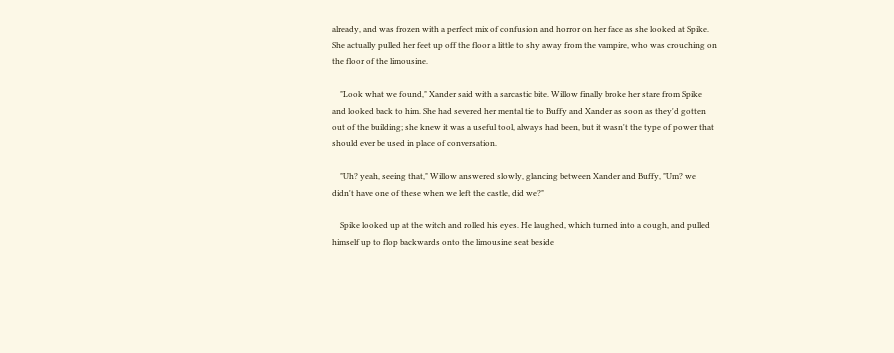already, and was frozen with a perfect mix of confusion and horror on her face as she looked at Spike. She actually pulled her feet up off the floor a little to shy away from the vampire, who was crouching on the floor of the limousine.

    "Look what we found," Xander said with a sarcastic bite. Willow finally broke her stare from Spike and looked back to him. She had severed her mental tie to Buffy and Xander as soon as they'd gotten out of the building; she knew it was a useful tool, always had been, but it wasn't the type of power that should ever be used in place of conversation.

    "Uh? yeah, seeing that," Willow answered slowly, glancing between Xander and Buffy, "Um? we didn't have one of these when we left the castle, did we?"

    Spike looked up at the witch and rolled his eyes. He laughed, which turned into a cough, and pulled himself up to flop backwards onto the limousine seat beside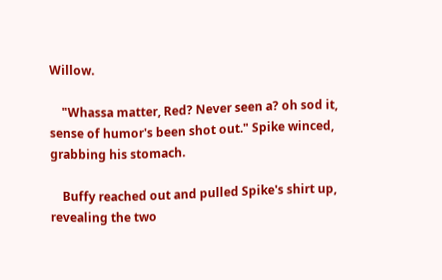Willow.

    "Whassa matter, Red? Never seen a? oh sod it, sense of humor's been shot out." Spike winced, grabbing his stomach.

    Buffy reached out and pulled Spike's shirt up, revealing the two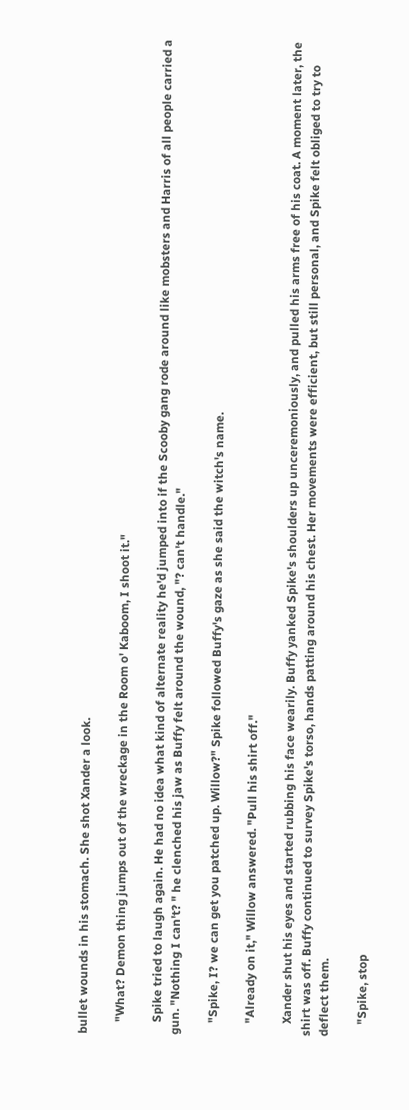bullet wounds in his stomach. She shot Xander a look.

    "What? Demon thing jumps out of the wreckage in the Room o' Kaboom, I shoot it."

    Spike tried to laugh again. He had no idea what kind of alternate reality he'd jumped into if the Scooby gang rode around like mobsters and Harris of all people carried a gun. "Nothing I can't? " he clenched his jaw as Buffy felt around the wound, "? can't handle."

    "Spike, I? we can get you patched up. Willow?" Spike followed Buffy's gaze as she said the witch's name.

    "Already on it," Willow answered. "Pull his shirt off."

    Xander shut his eyes and started rubbing his face wearily. Buffy yanked Spike's shoulders up unceremoniously, and pulled his arms free of his coat. A moment later, the shirt was off. Buffy continued to survey Spike's torso, hands patting around his chest. Her movements were efficient, but still personal, and Spike felt obliged to try to deflect them.

    "Spike, stop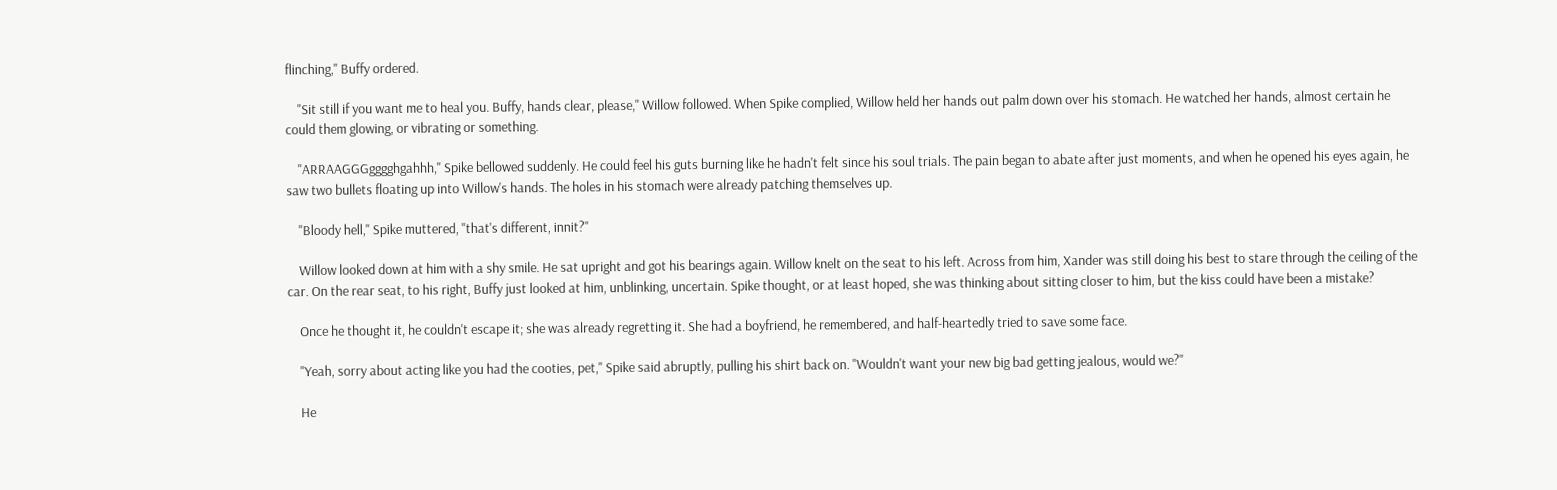flinching," Buffy ordered.

    "Sit still if you want me to heal you. Buffy, hands clear, please," Willow followed. When Spike complied, Willow held her hands out palm down over his stomach. He watched her hands, almost certain he could them glowing, or vibrating or something.

    "ARRAAGGGgggghgahhh," Spike bellowed suddenly. He could feel his guts burning like he hadn't felt since his soul trials. The pain began to abate after just moments, and when he opened his eyes again, he saw two bullets floating up into Willow's hands. The holes in his stomach were already patching themselves up.

    "Bloody hell," Spike muttered, "that's different, innit?"

    Willow looked down at him with a shy smile. He sat upright and got his bearings again. Willow knelt on the seat to his left. Across from him, Xander was still doing his best to stare through the ceiling of the car. On the rear seat, to his right, Buffy just looked at him, unblinking, uncertain. Spike thought, or at least hoped, she was thinking about sitting closer to him, but the kiss could have been a mistake?

    Once he thought it, he couldn't escape it; she was already regretting it. She had a boyfriend, he remembered, and half-heartedly tried to save some face.

    "Yeah, sorry about acting like you had the cooties, pet," Spike said abruptly, pulling his shirt back on. "Wouldn't want your new big bad getting jealous, would we?"

    He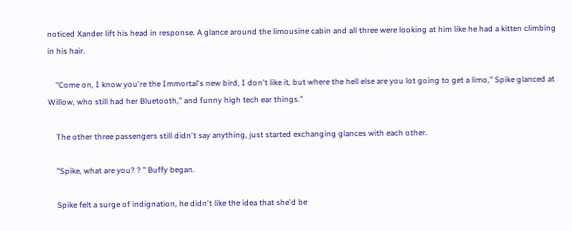noticed Xander lift his head in response. A glance around the limousine cabin and all three were looking at him like he had a kitten climbing in his hair.

    "Come on, I know you're the Immortal's new bird, I don't like it, but where the hell else are you lot going to get a limo," Spike glanced at Willow, who still had her Bluetooth," and funny high tech ear things."

    The other three passengers still didn't say anything, just started exchanging glances with each other.

    "Spike, what are you? ? " Buffy began.

    Spike felt a surge of indignation, he didn't like the idea that she'd be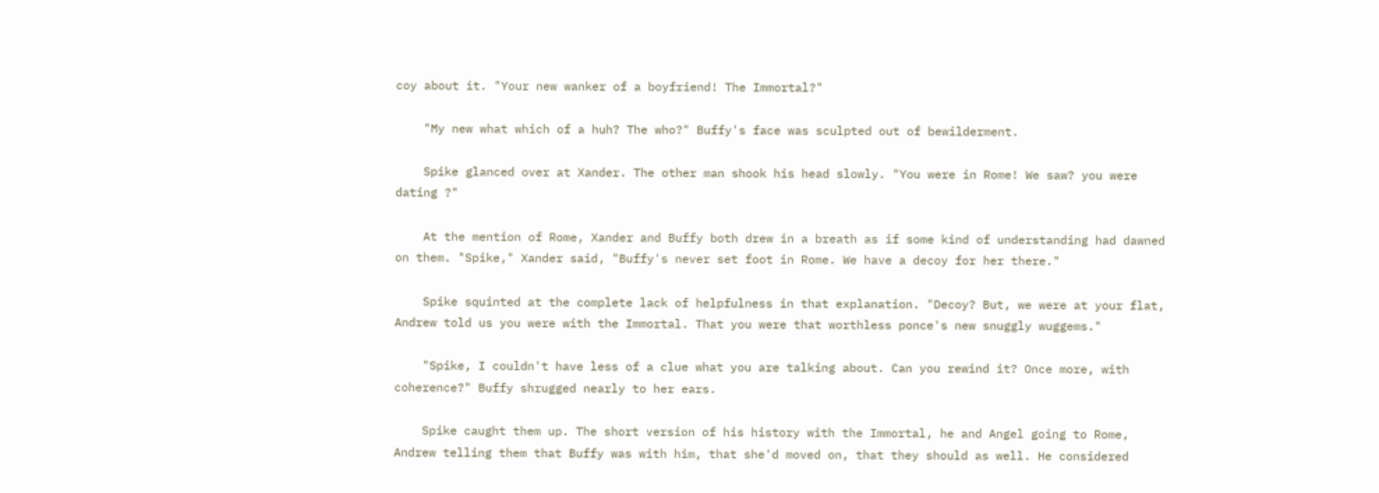coy about it. "Your new wanker of a boyfriend! The Immortal?"

    "My new what which of a huh? The who?" Buffy's face was sculpted out of bewilderment.

    Spike glanced over at Xander. The other man shook his head slowly. "You were in Rome! We saw? you were dating ?"

    At the mention of Rome, Xander and Buffy both drew in a breath as if some kind of understanding had dawned on them. "Spike," Xander said, "Buffy's never set foot in Rome. We have a decoy for her there."

    Spike squinted at the complete lack of helpfulness in that explanation. "Decoy? But, we were at your flat, Andrew told us you were with the Immortal. That you were that worthless ponce's new snuggly wuggems."

    "Spike, I couldn't have less of a clue what you are talking about. Can you rewind it? Once more, with coherence?" Buffy shrugged nearly to her ears.

    Spike caught them up. The short version of his history with the Immortal, he and Angel going to Rome, Andrew telling them that Buffy was with him, that she'd moved on, that they should as well. He considered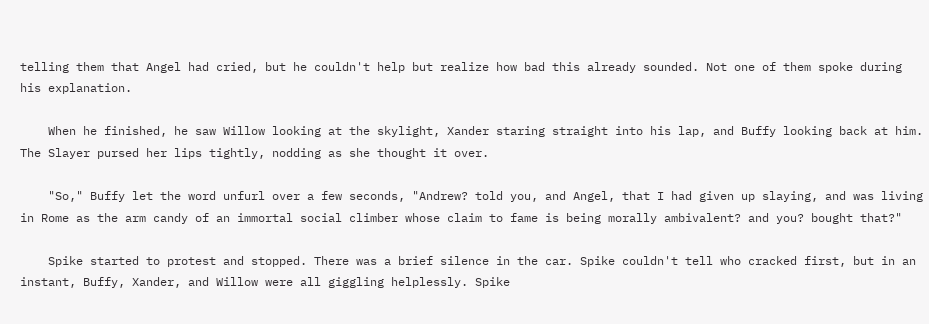telling them that Angel had cried, but he couldn't help but realize how bad this already sounded. Not one of them spoke during his explanation.

    When he finished, he saw Willow looking at the skylight, Xander staring straight into his lap, and Buffy looking back at him. The Slayer pursed her lips tightly, nodding as she thought it over.

    "So," Buffy let the word unfurl over a few seconds, "Andrew? told you, and Angel, that I had given up slaying, and was living in Rome as the arm candy of an immortal social climber whose claim to fame is being morally ambivalent? and you? bought that?"

    Spike started to protest and stopped. There was a brief silence in the car. Spike couldn't tell who cracked first, but in an instant, Buffy, Xander, and Willow were all giggling helplessly. Spike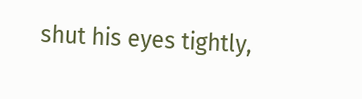shut his eyes tightly,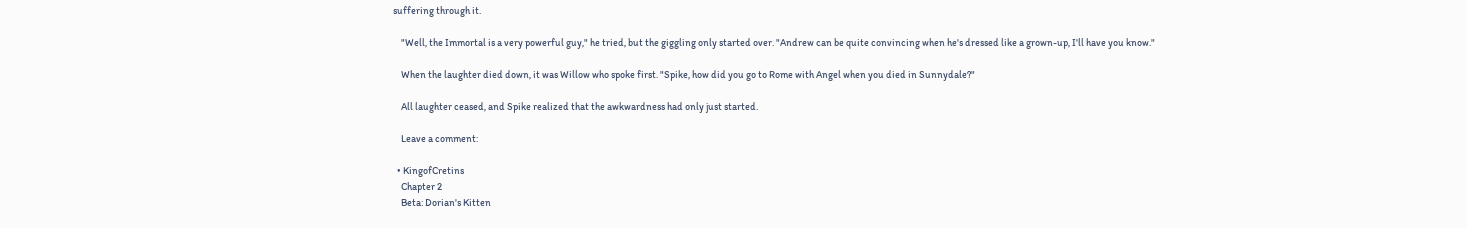suffering through it.

    "Well, the Immortal is a very powerful guy," he tried, but the giggling only started over. "Andrew can be quite convincing when he's dressed like a grown-up, I'll have you know."

    When the laughter died down, it was Willow who spoke first. "Spike, how did you go to Rome with Angel when you died in Sunnydale?"

    All laughter ceased, and Spike realized that the awkwardness had only just started.

    Leave a comment:

  • KingofCretins
    Chapter 2
    Beta: Dorian's Kitten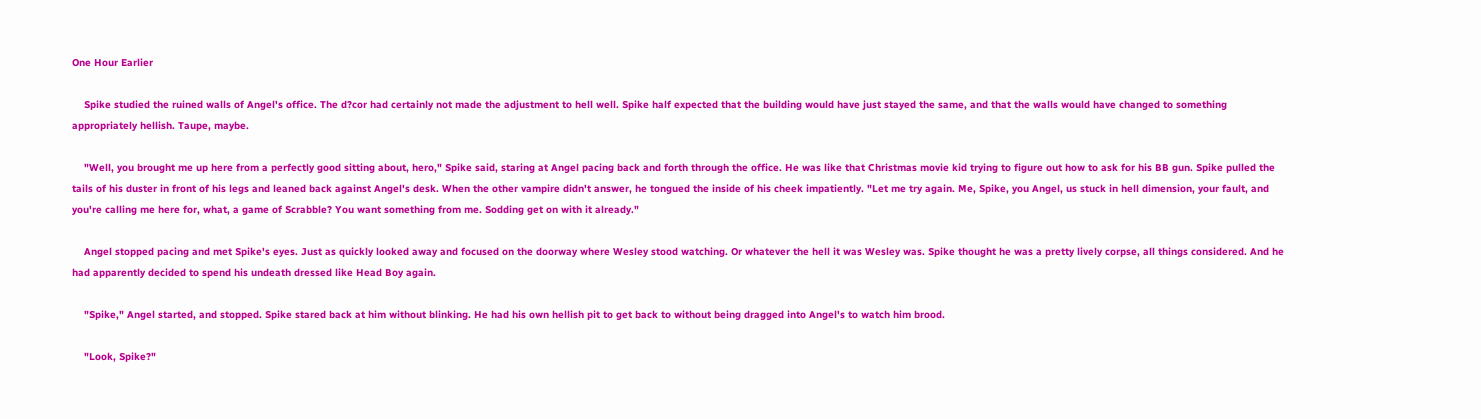One Hour Earlier

    Spike studied the ruined walls of Angel's office. The d?cor had certainly not made the adjustment to hell well. Spike half expected that the building would have just stayed the same, and that the walls would have changed to something appropriately hellish. Taupe, maybe.

    "Well, you brought me up here from a perfectly good sitting about, hero," Spike said, staring at Angel pacing back and forth through the office. He was like that Christmas movie kid trying to figure out how to ask for his BB gun. Spike pulled the tails of his duster in front of his legs and leaned back against Angel's desk. When the other vampire didn't answer, he tongued the inside of his cheek impatiently. "Let me try again. Me, Spike, you Angel, us stuck in hell dimension, your fault, and you're calling me here for, what, a game of Scrabble? You want something from me. Sodding get on with it already."

    Angel stopped pacing and met Spike's eyes. Just as quickly looked away and focused on the doorway where Wesley stood watching. Or whatever the hell it was Wesley was. Spike thought he was a pretty lively corpse, all things considered. And he had apparently decided to spend his undeath dressed like Head Boy again.

    "Spike," Angel started, and stopped. Spike stared back at him without blinking. He had his own hellish pit to get back to without being dragged into Angel's to watch him brood.

    "Look, Spike?"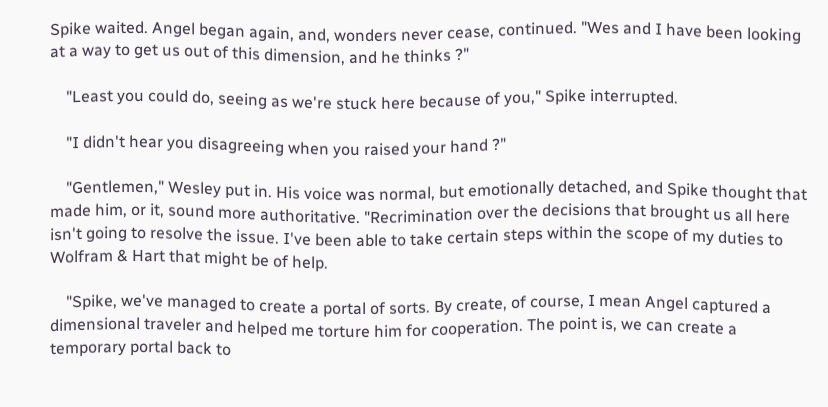Spike waited. Angel began again, and, wonders never cease, continued. "Wes and I have been looking at a way to get us out of this dimension, and he thinks ?"

    "Least you could do, seeing as we're stuck here because of you," Spike interrupted.

    "I didn't hear you disagreeing when you raised your hand ?"

    "Gentlemen," Wesley put in. His voice was normal, but emotionally detached, and Spike thought that made him, or it, sound more authoritative. "Recrimination over the decisions that brought us all here isn't going to resolve the issue. I've been able to take certain steps within the scope of my duties to Wolfram & Hart that might be of help.

    "Spike, we've managed to create a portal of sorts. By create, of course, I mean Angel captured a dimensional traveler and helped me torture him for cooperation. The point is, we can create a temporary portal back to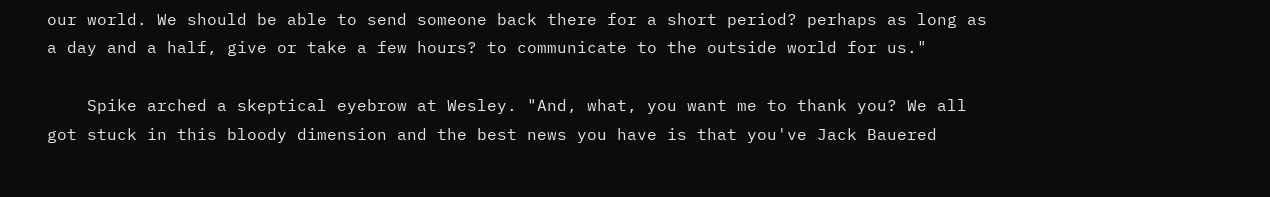our world. We should be able to send someone back there for a short period? perhaps as long as a day and a half, give or take a few hours? to communicate to the outside world for us."

    Spike arched a skeptical eyebrow at Wesley. "And, what, you want me to thank you? We all got stuck in this bloody dimension and the best news you have is that you've Jack Bauered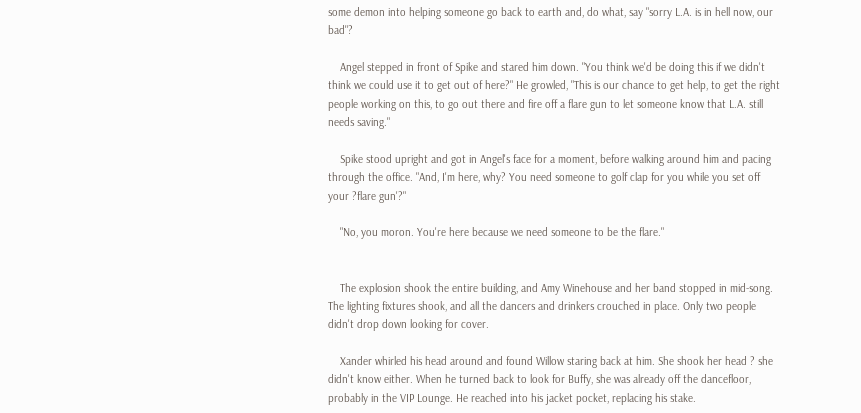some demon into helping someone go back to earth and, do what, say "sorry L.A. is in hell now, our bad"?

    Angel stepped in front of Spike and stared him down. "You think we'd be doing this if we didn't think we could use it to get out of here?" He growled, "This is our chance to get help, to get the right people working on this, to go out there and fire off a flare gun to let someone know that L.A. still needs saving."

    Spike stood upright and got in Angel's face for a moment, before walking around him and pacing through the office. "And, I'm here, why? You need someone to golf clap for you while you set off your ?flare gun'?"

    "No, you moron. You're here because we need someone to be the flare."


    The explosion shook the entire building, and Amy Winehouse and her band stopped in mid-song. The lighting fixtures shook, and all the dancers and drinkers crouched in place. Only two people didn't drop down looking for cover.

    Xander whirled his head around and found Willow staring back at him. She shook her head ? she didn't know either. When he turned back to look for Buffy, she was already off the dancefloor, probably in the VIP Lounge. He reached into his jacket pocket, replacing his stake.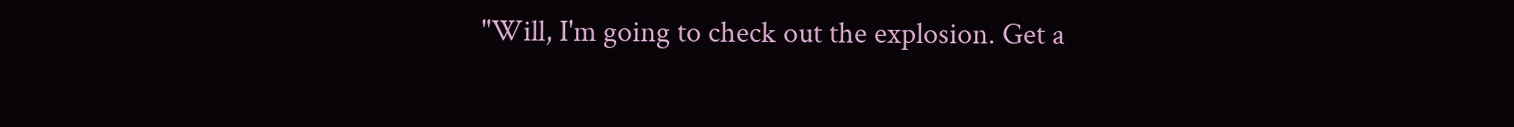"Will, I'm going to check out the explosion. Get a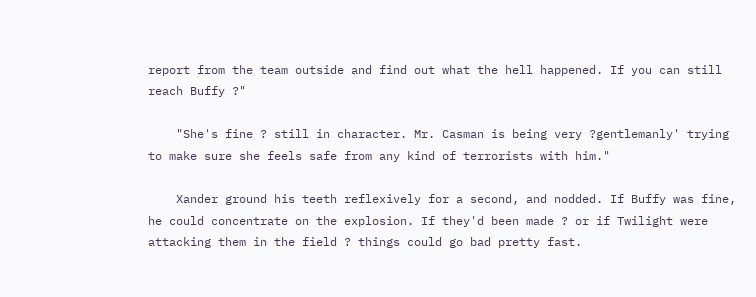report from the team outside and find out what the hell happened. If you can still reach Buffy ?"

    "She's fine ? still in character. Mr. Casman is being very ?gentlemanly' trying to make sure she feels safe from any kind of terrorists with him."

    Xander ground his teeth reflexively for a second, and nodded. If Buffy was fine, he could concentrate on the explosion. If they'd been made ? or if Twilight were attacking them in the field ? things could go bad pretty fast.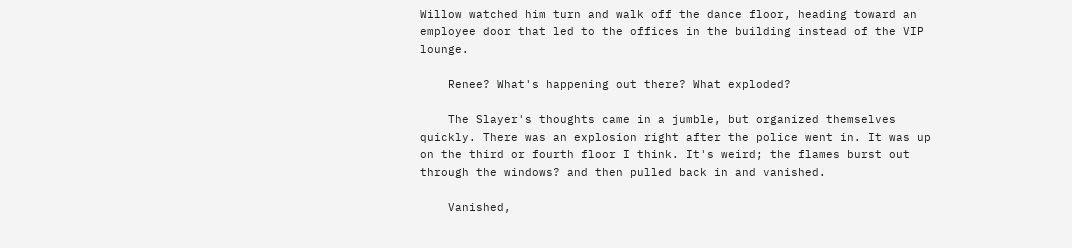Willow watched him turn and walk off the dance floor, heading toward an employee door that led to the offices in the building instead of the VIP lounge.

    Renee? What's happening out there? What exploded?

    The Slayer's thoughts came in a jumble, but organized themselves quickly. There was an explosion right after the police went in. It was up on the third or fourth floor I think. It's weird; the flames burst out through the windows? and then pulled back in and vanished.

    Vanished,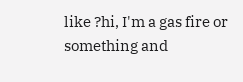like ?hi, I'm a gas fire or something and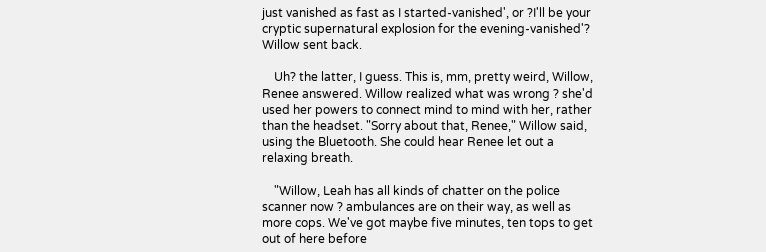just vanished as fast as I started-vanished', or ?I'll be your cryptic supernatural explosion for the evening-vanished'? Willow sent back.

    Uh? the latter, I guess. This is, mm, pretty weird, Willow, Renee answered. Willow realized what was wrong ? she'd used her powers to connect mind to mind with her, rather than the headset. "Sorry about that, Renee," Willow said, using the Bluetooth. She could hear Renee let out a relaxing breath.

    "Willow, Leah has all kinds of chatter on the police scanner now ? ambulances are on their way, as well as more cops. We've got maybe five minutes, ten tops to get out of here before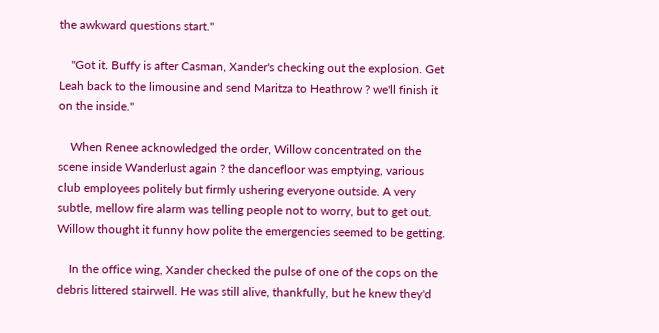the awkward questions start."

    "Got it. Buffy is after Casman, Xander's checking out the explosion. Get Leah back to the limousine and send Maritza to Heathrow ? we'll finish it on the inside."

    When Renee acknowledged the order, Willow concentrated on the scene inside Wanderlust again ? the dancefloor was emptying, various club employees politely but firmly ushering everyone outside. A very subtle, mellow fire alarm was telling people not to worry, but to get out. Willow thought it funny how polite the emergencies seemed to be getting.

    In the office wing, Xander checked the pulse of one of the cops on the debris littered stairwell. He was still alive, thankfully, but he knew they'd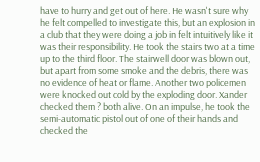have to hurry and get out of here. He wasn't sure why he felt compelled to investigate this, but an explosion in a club that they were doing a job in felt intuitively like it was their responsibility. He took the stairs two at a time up to the third floor. The stairwell door was blown out, but apart from some smoke and the debris, there was no evidence of heat or flame. Another two policemen were knocked out cold by the exploding door. Xander checked them ? both alive. On an impulse, he took the semi-automatic pistol out of one of their hands and checked the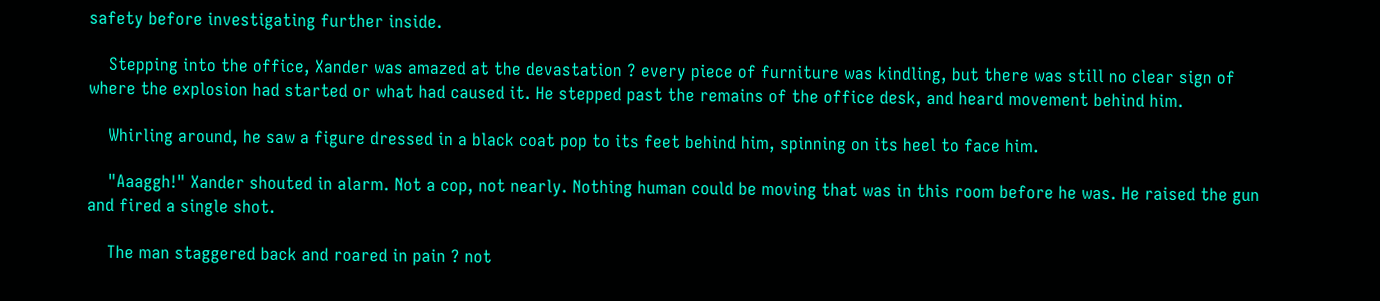safety before investigating further inside.

    Stepping into the office, Xander was amazed at the devastation ? every piece of furniture was kindling, but there was still no clear sign of where the explosion had started or what had caused it. He stepped past the remains of the office desk, and heard movement behind him.

    Whirling around, he saw a figure dressed in a black coat pop to its feet behind him, spinning on its heel to face him.

    "Aaaggh!" Xander shouted in alarm. Not a cop, not nearly. Nothing human could be moving that was in this room before he was. He raised the gun and fired a single shot.

    The man staggered back and roared in pain ? not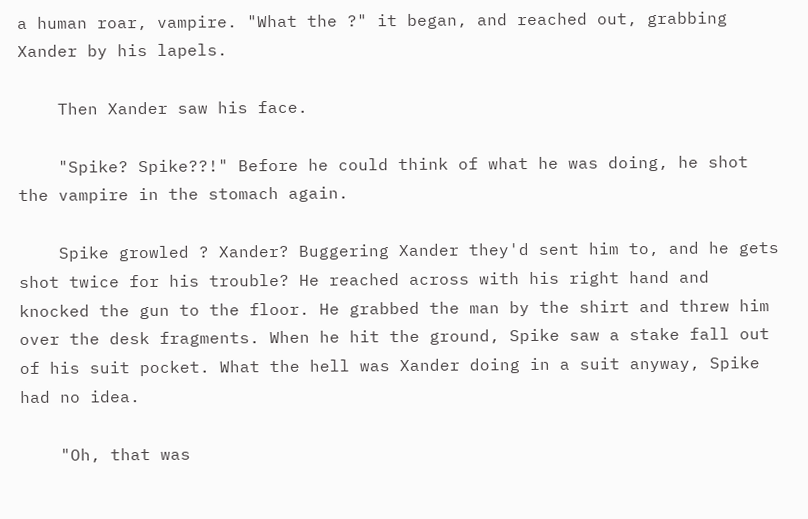a human roar, vampire. "What the ?" it began, and reached out, grabbing Xander by his lapels.

    Then Xander saw his face.

    "Spike? Spike??!" Before he could think of what he was doing, he shot the vampire in the stomach again.

    Spike growled ? Xander? Buggering Xander they'd sent him to, and he gets shot twice for his trouble? He reached across with his right hand and knocked the gun to the floor. He grabbed the man by the shirt and threw him over the desk fragments. When he hit the ground, Spike saw a stake fall out of his suit pocket. What the hell was Xander doing in a suit anyway, Spike had no idea.

    "Oh, that was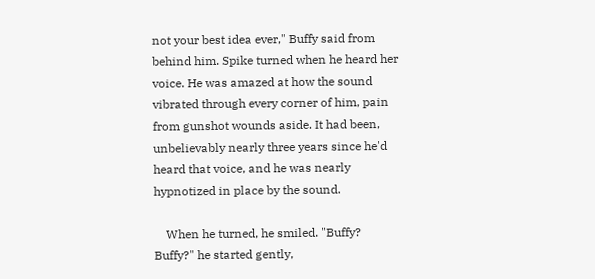not your best idea ever," Buffy said from behind him. Spike turned when he heard her voice. He was amazed at how the sound vibrated through every corner of him, pain from gunshot wounds aside. It had been, unbelievably nearly three years since he'd heard that voice, and he was nearly hypnotized in place by the sound.

    When he turned, he smiled. "Buffy? Buffy?" he started gently,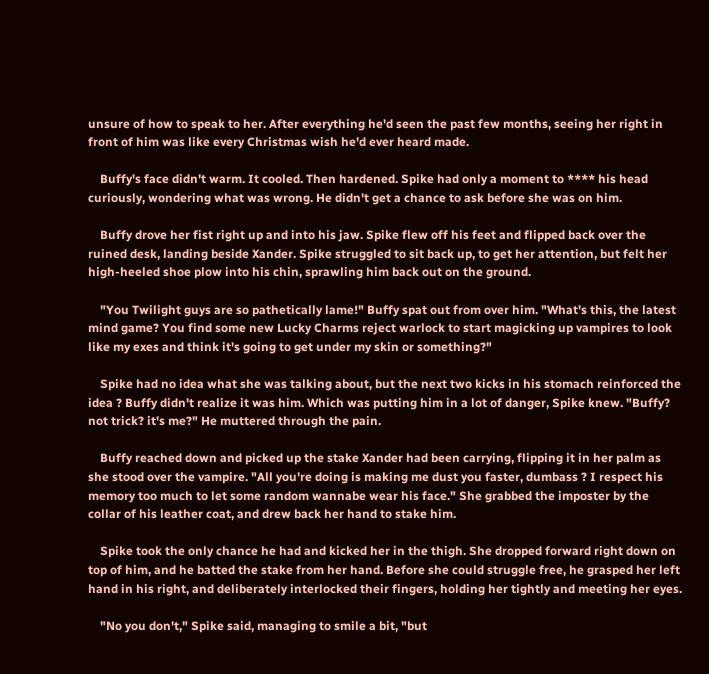unsure of how to speak to her. After everything he'd seen the past few months, seeing her right in front of him was like every Christmas wish he'd ever heard made.

    Buffy's face didn't warm. It cooled. Then hardened. Spike had only a moment to **** his head curiously, wondering what was wrong. He didn't get a chance to ask before she was on him.

    Buffy drove her fist right up and into his jaw. Spike flew off his feet and flipped back over the ruined desk, landing beside Xander. Spike struggled to sit back up, to get her attention, but felt her high-heeled shoe plow into his chin, sprawling him back out on the ground.

    "You Twilight guys are so pathetically lame!" Buffy spat out from over him. "What's this, the latest mind game? You find some new Lucky Charms reject warlock to start magicking up vampires to look like my exes and think it's going to get under my skin or something?"

    Spike had no idea what she was talking about, but the next two kicks in his stomach reinforced the idea ? Buffy didn't realize it was him. Which was putting him in a lot of danger, Spike knew. "Buffy? not trick? it's me?" He muttered through the pain.

    Buffy reached down and picked up the stake Xander had been carrying, flipping it in her palm as she stood over the vampire. "All you're doing is making me dust you faster, dumbass ? I respect his memory too much to let some random wannabe wear his face." She grabbed the imposter by the collar of his leather coat, and drew back her hand to stake him.

    Spike took the only chance he had and kicked her in the thigh. She dropped forward right down on top of him, and he batted the stake from her hand. Before she could struggle free, he grasped her left hand in his right, and deliberately interlocked their fingers, holding her tightly and meeting her eyes.

    "No you don't," Spike said, managing to smile a bit, "but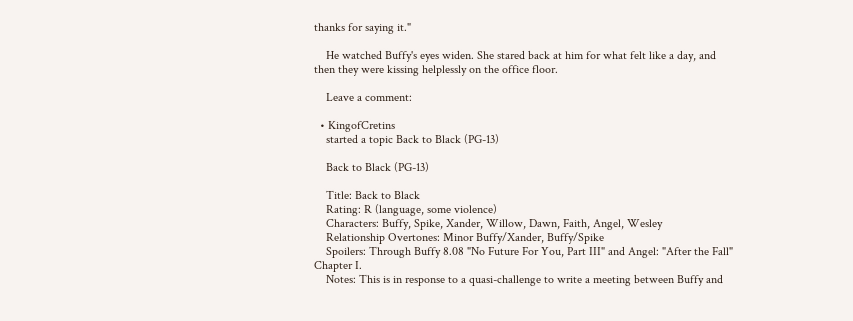thanks for saying it."

    He watched Buffy's eyes widen. She stared back at him for what felt like a day, and then they were kissing helplessly on the office floor.

    Leave a comment:

  • KingofCretins
    started a topic Back to Black (PG-13)

    Back to Black (PG-13)

    Title: Back to Black
    Rating: R (language, some violence)
    Characters: Buffy, Spike, Xander, Willow, Dawn, Faith, Angel, Wesley
    Relationship Overtones: Minor Buffy/Xander, Buffy/Spike
    Spoilers: Through Buffy 8.08 "No Future For You, Part III" and Angel: "After the Fall" Chapter I.
    Notes: This is in response to a quasi-challenge to write a meeting between Buffy and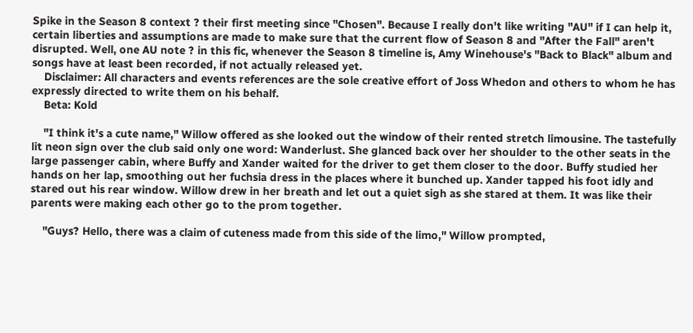Spike in the Season 8 context ? their first meeting since "Chosen". Because I really don't like writing "AU" if I can help it, certain liberties and assumptions are made to make sure that the current flow of Season 8 and "After the Fall" aren't disrupted. Well, one AU note ? in this fic, whenever the Season 8 timeline is, Amy Winehouse's "Back to Black" album and songs have at least been recorded, if not actually released yet.
    Disclaimer: All characters and events references are the sole creative effort of Joss Whedon and others to whom he has expressly directed to write them on his behalf.
    Beta: Kold

    "I think it's a cute name," Willow offered as she looked out the window of their rented stretch limousine. The tastefully lit neon sign over the club said only one word: Wanderlust. She glanced back over her shoulder to the other seats in the large passenger cabin, where Buffy and Xander waited for the driver to get them closer to the door. Buffy studied her hands on her lap, smoothing out her fuchsia dress in the places where it bunched up. Xander tapped his foot idly and stared out his rear window. Willow drew in her breath and let out a quiet sigh as she stared at them. It was like their parents were making each other go to the prom together.

    "Guys? Hello, there was a claim of cuteness made from this side of the limo," Willow prompted,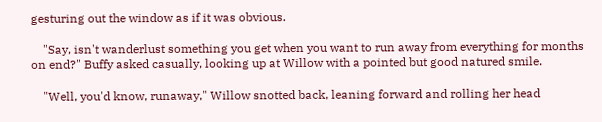gesturing out the window as if it was obvious.

    "Say, isn't wanderlust something you get when you want to run away from everything for months on end?" Buffy asked casually, looking up at Willow with a pointed but good natured smile.

    "Well, you'd know, runaway," Willow snotted back, leaning forward and rolling her head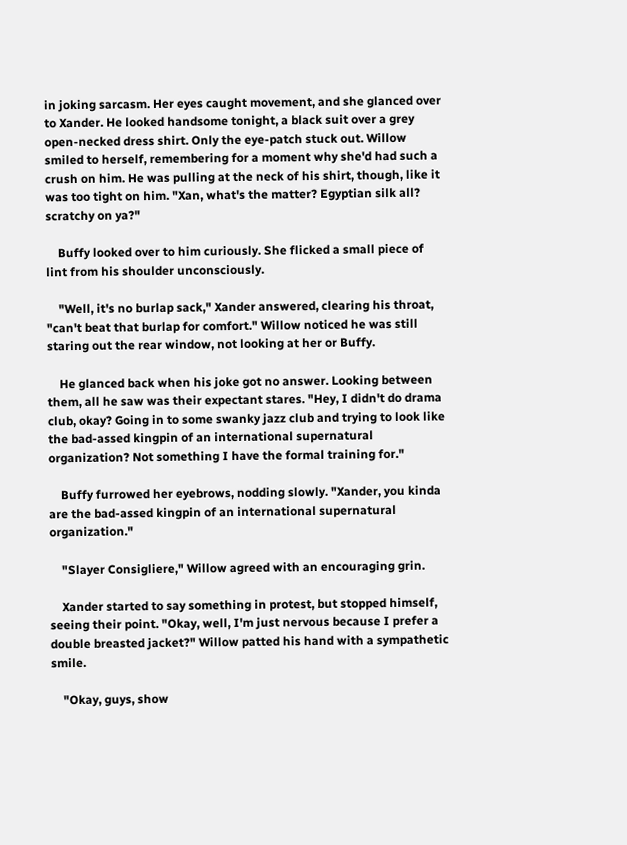in joking sarcasm. Her eyes caught movement, and she glanced over to Xander. He looked handsome tonight, a black suit over a grey open-necked dress shirt. Only the eye-patch stuck out. Willow smiled to herself, remembering for a moment why she'd had such a crush on him. He was pulling at the neck of his shirt, though, like it was too tight on him. "Xan, what's the matter? Egyptian silk all? scratchy on ya?"

    Buffy looked over to him curiously. She flicked a small piece of lint from his shoulder unconsciously.

    "Well, it's no burlap sack," Xander answered, clearing his throat, "can't beat that burlap for comfort." Willow noticed he was still staring out the rear window, not looking at her or Buffy.

    He glanced back when his joke got no answer. Looking between them, all he saw was their expectant stares. "Hey, I didn't do drama club, okay? Going in to some swanky jazz club and trying to look like the bad-assed kingpin of an international supernatural organization? Not something I have the formal training for."

    Buffy furrowed her eyebrows, nodding slowly. "Xander, you kinda are the bad-assed kingpin of an international supernatural organization."

    "Slayer Consigliere," Willow agreed with an encouraging grin.

    Xander started to say something in protest, but stopped himself, seeing their point. "Okay, well, I'm just nervous because I prefer a double breasted jacket?" Willow patted his hand with a sympathetic smile.

    "Okay, guys, show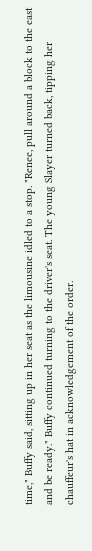time," Buffy said, sitting up in her seat as the limousine idled to a stop. "Renee, pull around a block to the east and be ready." Buffy continued turning to the driver's seat. The young Slayer turned back, tipping her chauffeur's hat in acknowledgement of the order.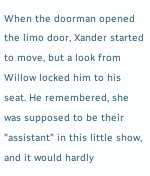When the doorman opened the limo door, Xander started to move, but a look from Willow locked him to his seat. He remembered, she was supposed to be their "assistant" in this little show, and it would hardly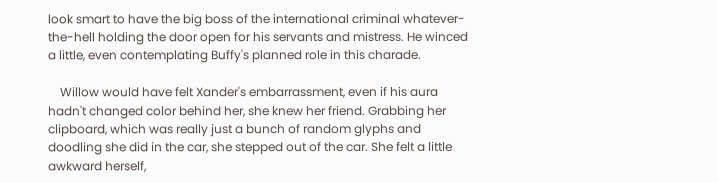look smart to have the big boss of the international criminal whatever-the-hell holding the door open for his servants and mistress. He winced a little, even contemplating Buffy's planned role in this charade.

    Willow would have felt Xander's embarrassment, even if his aura hadn't changed color behind her, she knew her friend. Grabbing her clipboard, which was really just a bunch of random glyphs and doodling she did in the car, she stepped out of the car. She felt a little awkward herself,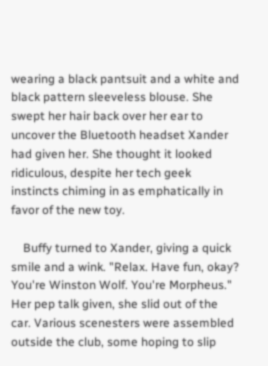wearing a black pantsuit and a white and black pattern sleeveless blouse. She swept her hair back over her ear to uncover the Bluetooth headset Xander had given her. She thought it looked ridiculous, despite her tech geek instincts chiming in as emphatically in favor of the new toy.

    Buffy turned to Xander, giving a quick smile and a wink. "Relax. Have fun, okay? You're Winston Wolf. You're Morpheus." Her pep talk given, she slid out of the car. Various scenesters were assembled outside the club, some hoping to slip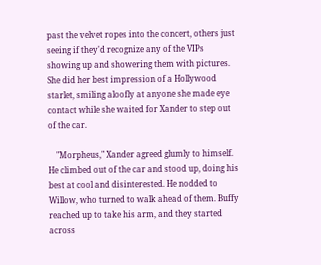past the velvet ropes into the concert, others just seeing if they'd recognize any of the VIPs showing up and showering them with pictures. She did her best impression of a Hollywood starlet, smiling aloofly at anyone she made eye contact while she waited for Xander to step out of the car.

    "Morpheus," Xander agreed glumly to himself. He climbed out of the car and stood up, doing his best at cool and disinterested. He nodded to Willow, who turned to walk ahead of them. Buffy reached up to take his arm, and they started across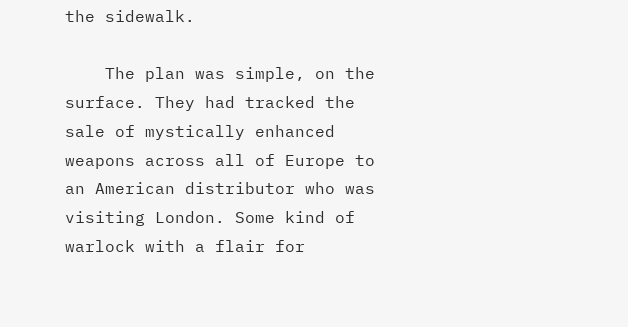the sidewalk.

    The plan was simple, on the surface. They had tracked the sale of mystically enhanced weapons across all of Europe to an American distributor who was visiting London. Some kind of warlock with a flair for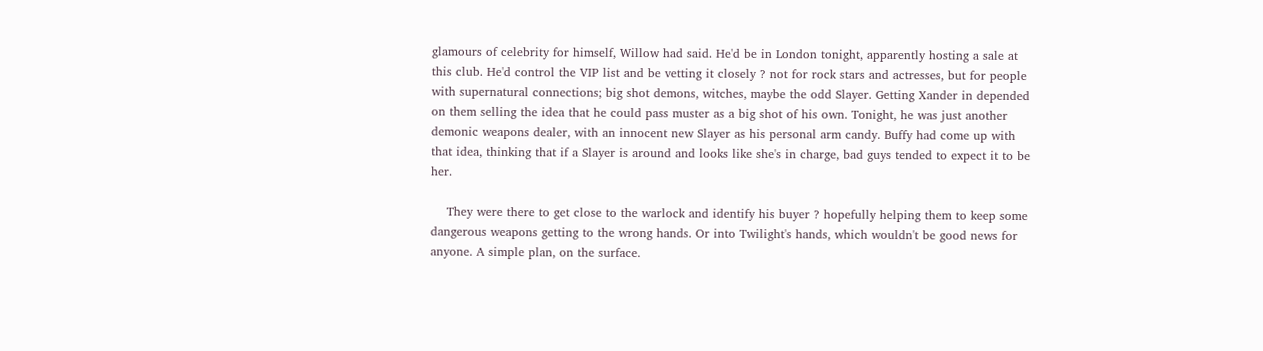glamours of celebrity for himself, Willow had said. He'd be in London tonight, apparently hosting a sale at this club. He'd control the VIP list and be vetting it closely ? not for rock stars and actresses, but for people with supernatural connections; big shot demons, witches, maybe the odd Slayer. Getting Xander in depended on them selling the idea that he could pass muster as a big shot of his own. Tonight, he was just another demonic weapons dealer, with an innocent new Slayer as his personal arm candy. Buffy had come up with that idea, thinking that if a Slayer is around and looks like she's in charge, bad guys tended to expect it to be her.

    They were there to get close to the warlock and identify his buyer ? hopefully helping them to keep some dangerous weapons getting to the wrong hands. Or into Twilight's hands, which wouldn't be good news for anyone. A simple plan, on the surface.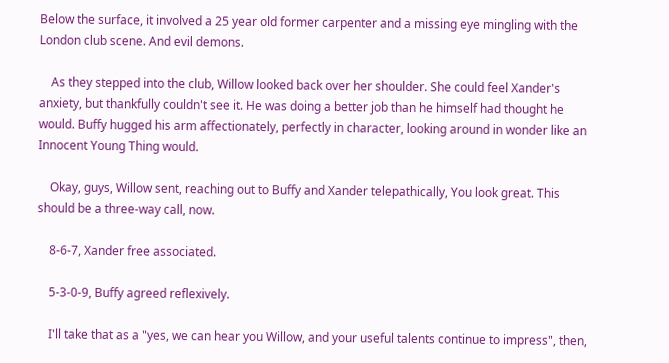Below the surface, it involved a 25 year old former carpenter and a missing eye mingling with the London club scene. And evil demons.

    As they stepped into the club, Willow looked back over her shoulder. She could feel Xander's anxiety, but thankfully couldn't see it. He was doing a better job than he himself had thought he would. Buffy hugged his arm affectionately, perfectly in character, looking around in wonder like an Innocent Young Thing would.

    Okay, guys, Willow sent, reaching out to Buffy and Xander telepathically, You look great. This should be a three-way call, now.

    8-6-7, Xander free associated.

    5-3-0-9, Buffy agreed reflexively.

    I'll take that as a "yes, we can hear you Willow, and your useful talents continue to impress", then,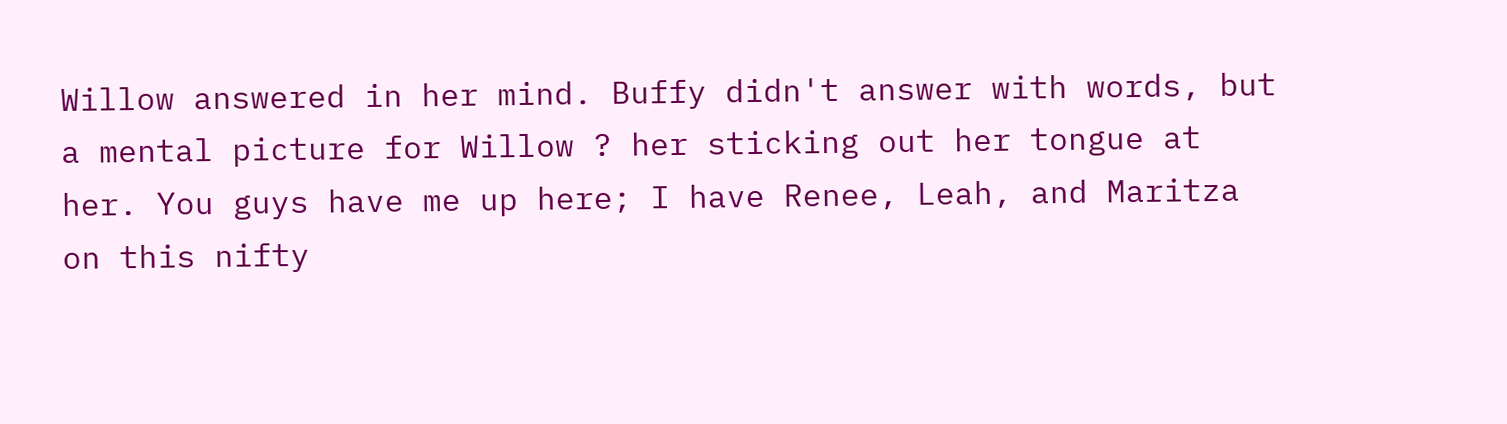Willow answered in her mind. Buffy didn't answer with words, but a mental picture for Willow ? her sticking out her tongue at her. You guys have me up here; I have Renee, Leah, and Maritza on this nifty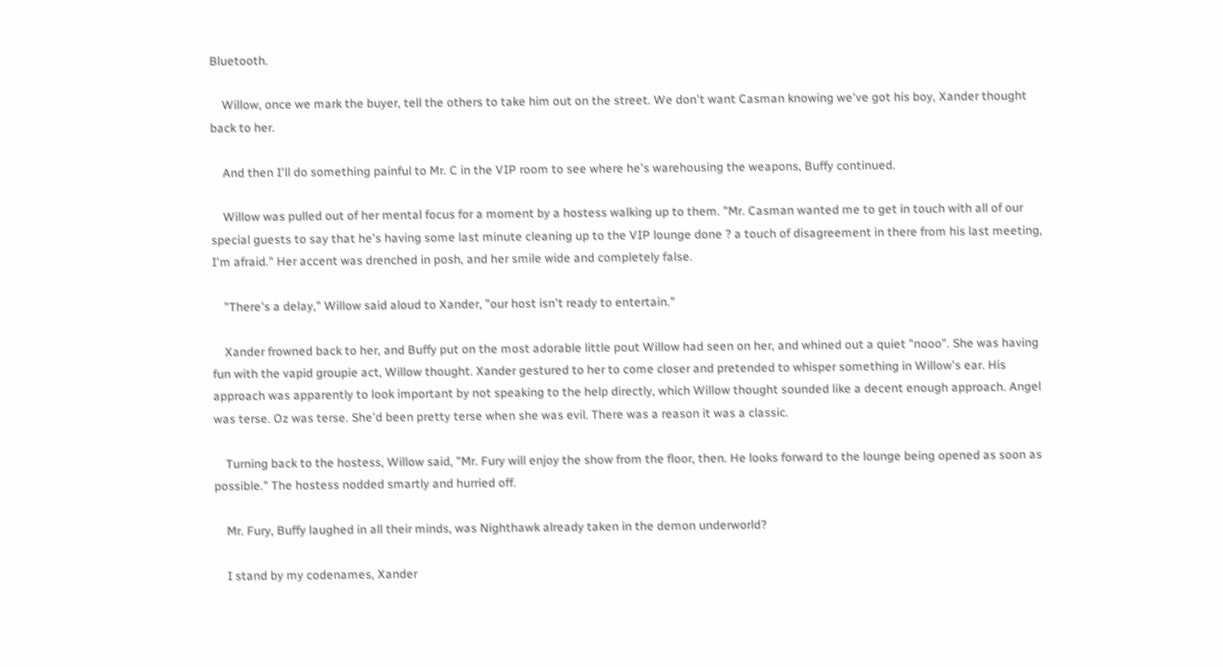Bluetooth.

    Willow, once we mark the buyer, tell the others to take him out on the street. We don't want Casman knowing we've got his boy, Xander thought back to her.

    And then I'll do something painful to Mr. C in the VIP room to see where he's warehousing the weapons, Buffy continued.

    Willow was pulled out of her mental focus for a moment by a hostess walking up to them. "Mr. Casman wanted me to get in touch with all of our special guests to say that he's having some last minute cleaning up to the VIP lounge done ? a touch of disagreement in there from his last meeting, I'm afraid." Her accent was drenched in posh, and her smile wide and completely false.

    "There's a delay," Willow said aloud to Xander, "our host isn't ready to entertain."

    Xander frowned back to her, and Buffy put on the most adorable little pout Willow had seen on her, and whined out a quiet "nooo". She was having fun with the vapid groupie act, Willow thought. Xander gestured to her to come closer and pretended to whisper something in Willow's ear. His approach was apparently to look important by not speaking to the help directly, which Willow thought sounded like a decent enough approach. Angel was terse. Oz was terse. She'd been pretty terse when she was evil. There was a reason it was a classic.

    Turning back to the hostess, Willow said, "Mr. Fury will enjoy the show from the floor, then. He looks forward to the lounge being opened as soon as possible." The hostess nodded smartly and hurried off.

    Mr. Fury, Buffy laughed in all their minds, was Nighthawk already taken in the demon underworld?

    I stand by my codenames, Xander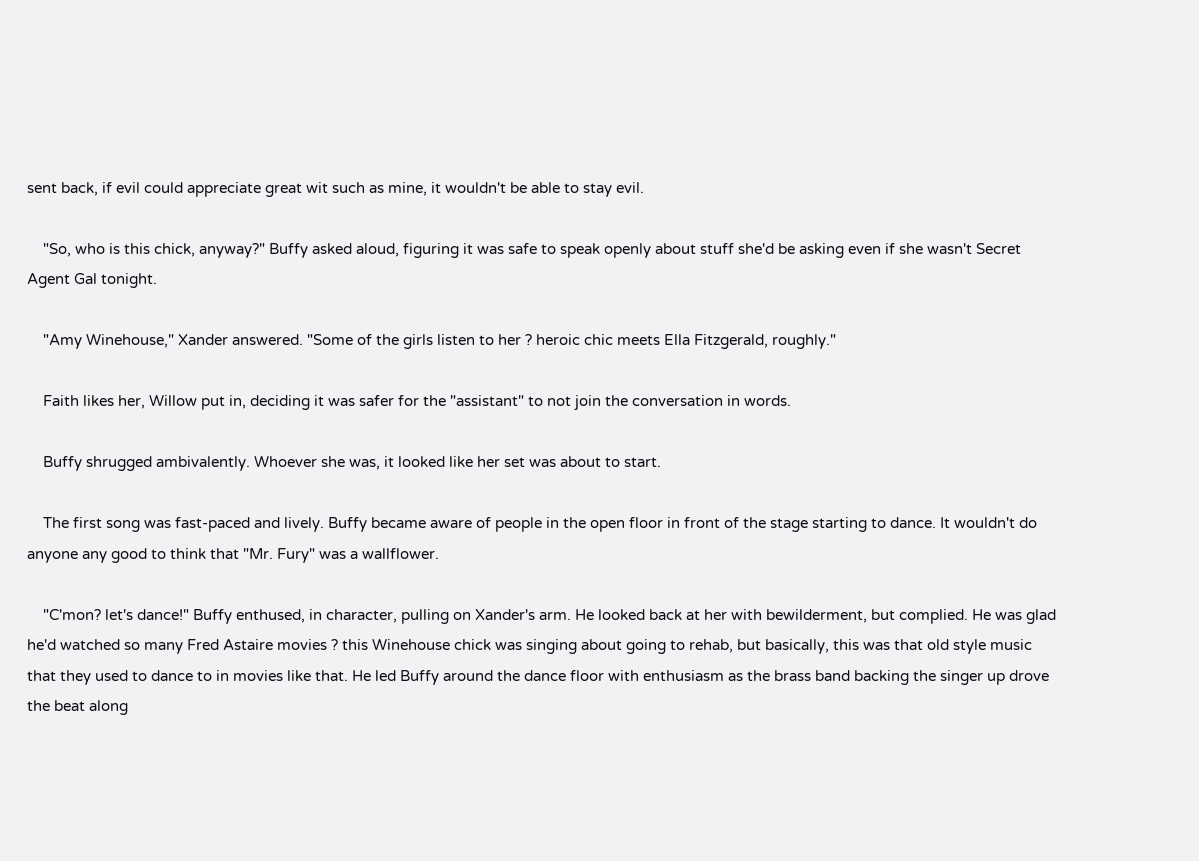sent back, if evil could appreciate great wit such as mine, it wouldn't be able to stay evil.

    "So, who is this chick, anyway?" Buffy asked aloud, figuring it was safe to speak openly about stuff she'd be asking even if she wasn't Secret Agent Gal tonight.

    "Amy Winehouse," Xander answered. "Some of the girls listen to her ? heroic chic meets Ella Fitzgerald, roughly."

    Faith likes her, Willow put in, deciding it was safer for the "assistant" to not join the conversation in words.

    Buffy shrugged ambivalently. Whoever she was, it looked like her set was about to start.

    The first song was fast-paced and lively. Buffy became aware of people in the open floor in front of the stage starting to dance. It wouldn't do anyone any good to think that "Mr. Fury" was a wallflower.

    "C'mon? let's dance!" Buffy enthused, in character, pulling on Xander's arm. He looked back at her with bewilderment, but complied. He was glad he'd watched so many Fred Astaire movies ? this Winehouse chick was singing about going to rehab, but basically, this was that old style music that they used to dance to in movies like that. He led Buffy around the dance floor with enthusiasm as the brass band backing the singer up drove the beat along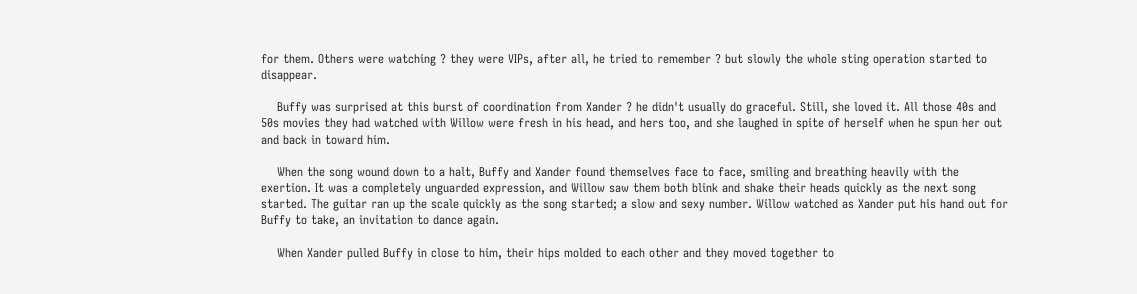for them. Others were watching ? they were VIPs, after all, he tried to remember ? but slowly the whole sting operation started to disappear.

    Buffy was surprised at this burst of coordination from Xander ? he didn't usually do graceful. Still, she loved it. All those 40s and 50s movies they had watched with Willow were fresh in his head, and hers too, and she laughed in spite of herself when he spun her out and back in toward him.

    When the song wound down to a halt, Buffy and Xander found themselves face to face, smiling and breathing heavily with the exertion. It was a completely unguarded expression, and Willow saw them both blink and shake their heads quickly as the next song started. The guitar ran up the scale quickly as the song started; a slow and sexy number. Willow watched as Xander put his hand out for Buffy to take, an invitation to dance again.

    When Xander pulled Buffy in close to him, their hips molded to each other and they moved together to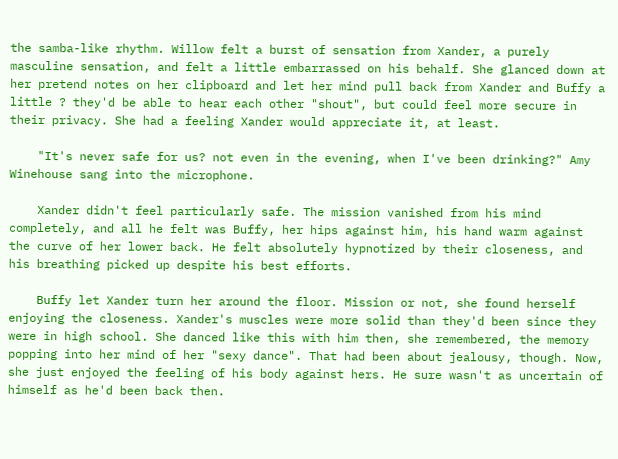the samba-like rhythm. Willow felt a burst of sensation from Xander, a purely masculine sensation, and felt a little embarrassed on his behalf. She glanced down at her pretend notes on her clipboard and let her mind pull back from Xander and Buffy a little ? they'd be able to hear each other "shout", but could feel more secure in their privacy. She had a feeling Xander would appreciate it, at least.

    "It's never safe for us? not even in the evening, when I've been drinking?" Amy Winehouse sang into the microphone.

    Xander didn't feel particularly safe. The mission vanished from his mind completely, and all he felt was Buffy, her hips against him, his hand warm against the curve of her lower back. He felt absolutely hypnotized by their closeness, and his breathing picked up despite his best efforts.

    Buffy let Xander turn her around the floor. Mission or not, she found herself enjoying the closeness. Xander's muscles were more solid than they'd been since they were in high school. She danced like this with him then, she remembered, the memory popping into her mind of her "sexy dance". That had been about jealousy, though. Now, she just enjoyed the feeling of his body against hers. He sure wasn't as uncertain of himself as he'd been back then.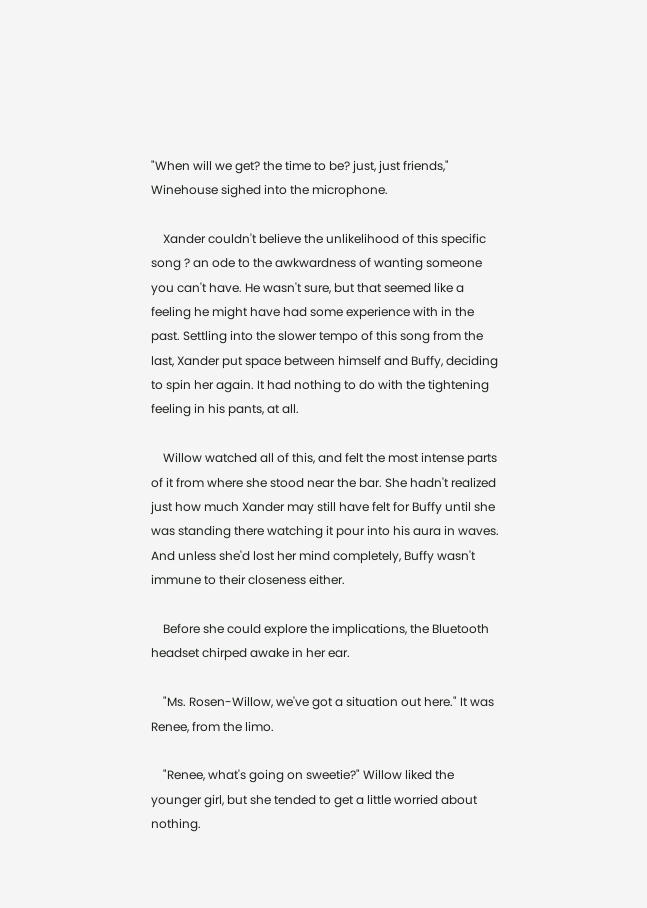"When will we get? the time to be? just, just friends," Winehouse sighed into the microphone.

    Xander couldn't believe the unlikelihood of this specific song ? an ode to the awkwardness of wanting someone you can't have. He wasn't sure, but that seemed like a feeling he might have had some experience with in the past. Settling into the slower tempo of this song from the last, Xander put space between himself and Buffy, deciding to spin her again. It had nothing to do with the tightening feeling in his pants, at all.

    Willow watched all of this, and felt the most intense parts of it from where she stood near the bar. She hadn't realized just how much Xander may still have felt for Buffy until she was standing there watching it pour into his aura in waves. And unless she'd lost her mind completely, Buffy wasn't immune to their closeness either.

    Before she could explore the implications, the Bluetooth headset chirped awake in her ear.

    "Ms. Rosen-Willow, we've got a situation out here." It was Renee, from the limo.

    "Renee, what's going on sweetie?" Willow liked the younger girl, but she tended to get a little worried about nothing.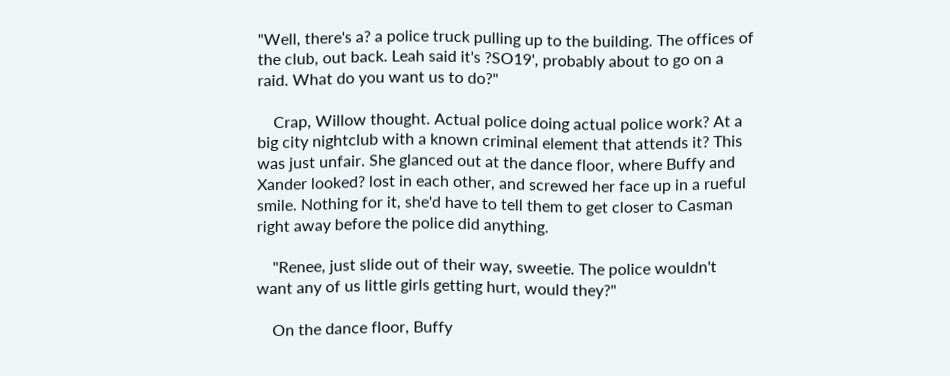"Well, there's a? a police truck pulling up to the building. The offices of the club, out back. Leah said it's ?SO19', probably about to go on a raid. What do you want us to do?"

    Crap, Willow thought. Actual police doing actual police work? At a big city nightclub with a known criminal element that attends it? This was just unfair. She glanced out at the dance floor, where Buffy and Xander looked? lost in each other, and screwed her face up in a rueful smile. Nothing for it, she'd have to tell them to get closer to Casman right away before the police did anything.

    "Renee, just slide out of their way, sweetie. The police wouldn't want any of us little girls getting hurt, would they?"

    On the dance floor, Buffy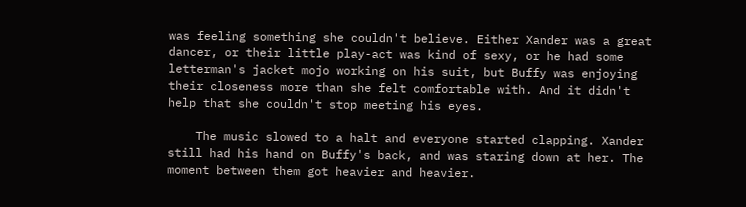was feeling something she couldn't believe. Either Xander was a great dancer, or their little play-act was kind of sexy, or he had some letterman's jacket mojo working on his suit, but Buffy was enjoying their closeness more than she felt comfortable with. And it didn't help that she couldn't stop meeting his eyes.

    The music slowed to a halt and everyone started clapping. Xander still had his hand on Buffy's back, and was staring down at her. The moment between them got heavier and heavier.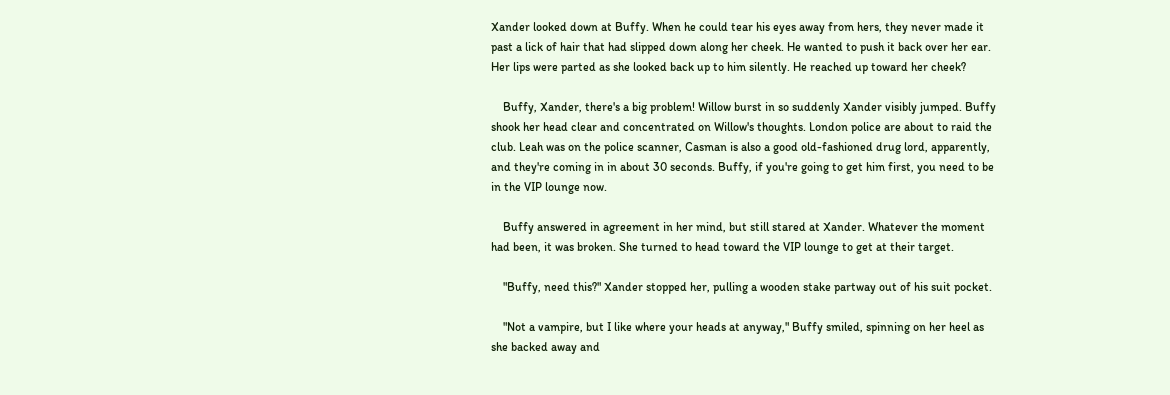Xander looked down at Buffy. When he could tear his eyes away from hers, they never made it past a lick of hair that had slipped down along her cheek. He wanted to push it back over her ear. Her lips were parted as she looked back up to him silently. He reached up toward her cheek?

    Buffy, Xander, there's a big problem! Willow burst in so suddenly Xander visibly jumped. Buffy shook her head clear and concentrated on Willow's thoughts. London police are about to raid the club. Leah was on the police scanner, Casman is also a good old-fashioned drug lord, apparently, and they're coming in in about 30 seconds. Buffy, if you're going to get him first, you need to be in the VIP lounge now.

    Buffy answered in agreement in her mind, but still stared at Xander. Whatever the moment had been, it was broken. She turned to head toward the VIP lounge to get at their target.

    "Buffy, need this?" Xander stopped her, pulling a wooden stake partway out of his suit pocket.

    "Not a vampire, but I like where your heads at anyway," Buffy smiled, spinning on her heel as she backed away and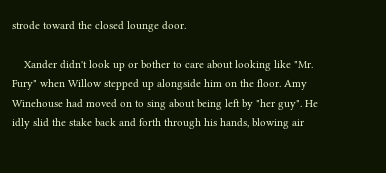strode toward the closed lounge door.

    Xander didn't look up or bother to care about looking like "Mr. Fury" when Willow stepped up alongside him on the floor. Amy Winehouse had moved on to sing about being left by "her guy". He idly slid the stake back and forth through his hands, blowing air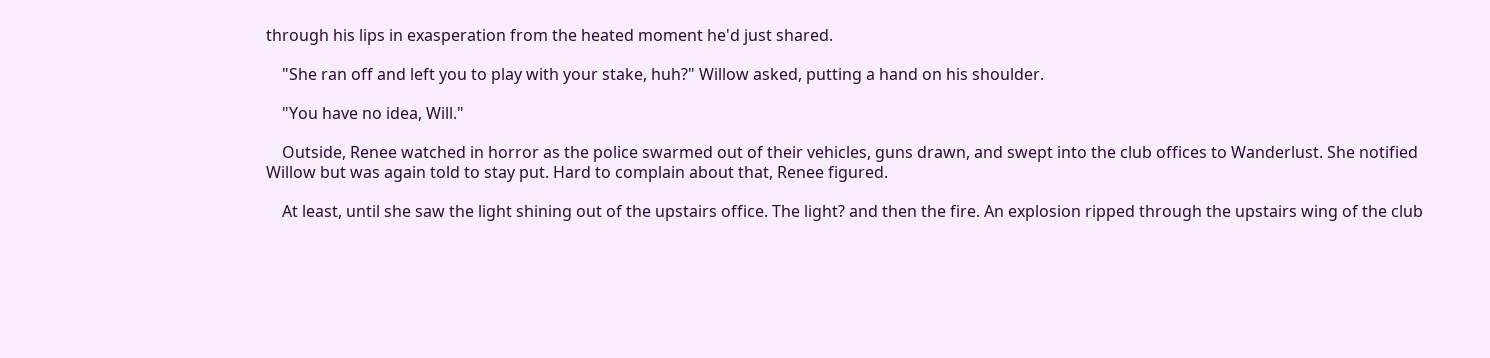through his lips in exasperation from the heated moment he'd just shared.

    "She ran off and left you to play with your stake, huh?" Willow asked, putting a hand on his shoulder.

    "You have no idea, Will."

    Outside, Renee watched in horror as the police swarmed out of their vehicles, guns drawn, and swept into the club offices to Wanderlust. She notified Willow but was again told to stay put. Hard to complain about that, Renee figured.

    At least, until she saw the light shining out of the upstairs office. The light? and then the fire. An explosion ripped through the upstairs wing of the club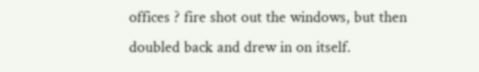offices ? fire shot out the windows, but then doubled back and drew in on itself.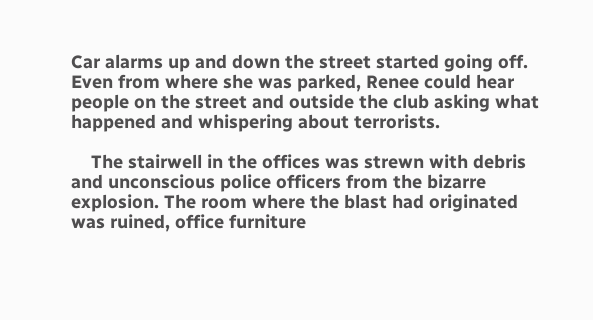Car alarms up and down the street started going off. Even from where she was parked, Renee could hear people on the street and outside the club asking what happened and whispering about terrorists.

    The stairwell in the offices was strewn with debris and unconscious police officers from the bizarre explosion. The room where the blast had originated was ruined, office furniture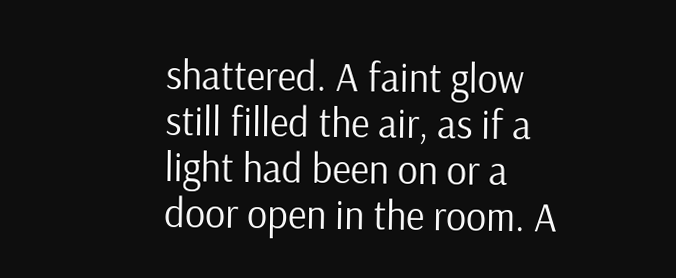shattered. A faint glow still filled the air, as if a light had been on or a door open in the room. A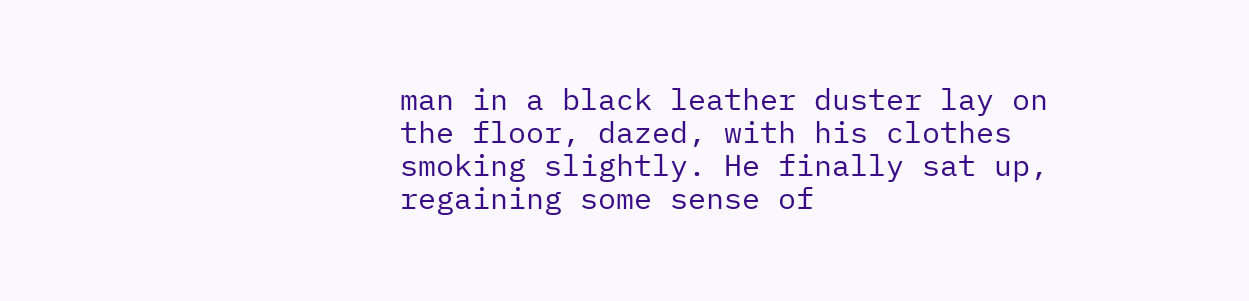man in a black leather duster lay on the floor, dazed, with his clothes smoking slightly. He finally sat up, regaining some sense of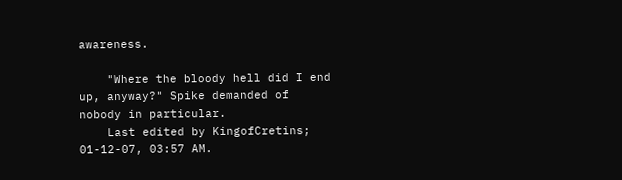awareness.

    "Where the bloody hell did I end up, anyway?" Spike demanded of nobody in particular.
    Last edited by KingofCretins; 01-12-07, 03:57 AM.